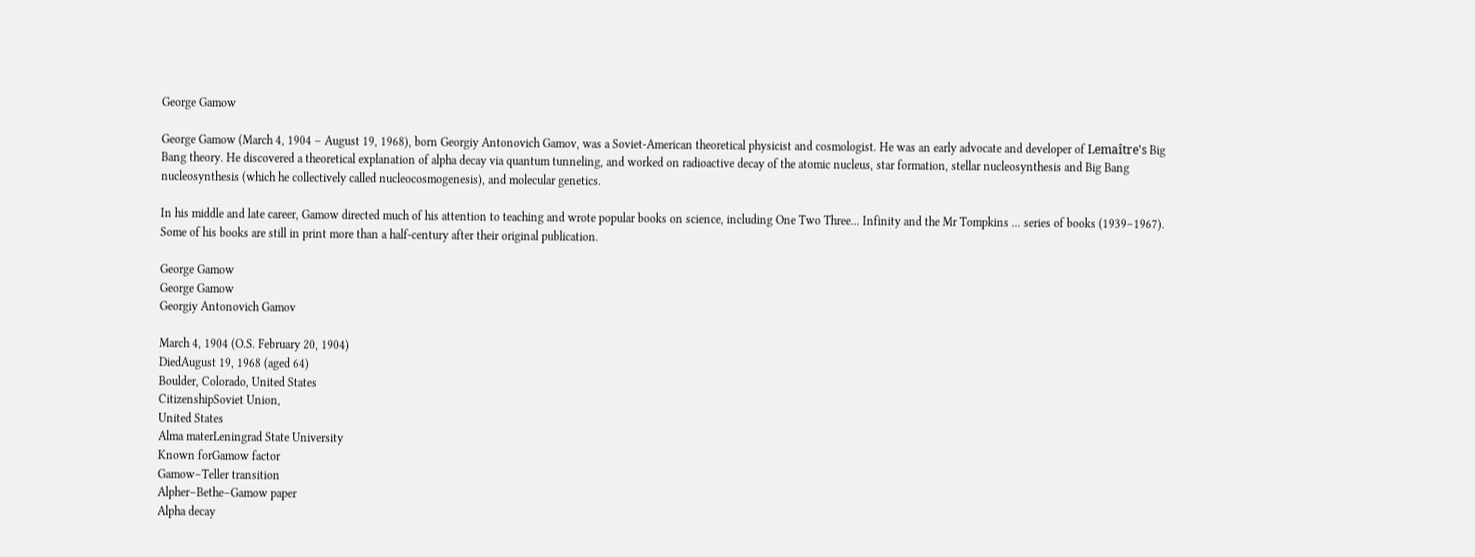George Gamow

George Gamow (March 4, 1904 – August 19, 1968), born Georgiy Antonovich Gamov, was a Soviet-American theoretical physicist and cosmologist. He was an early advocate and developer of Lemaître's Big Bang theory. He discovered a theoretical explanation of alpha decay via quantum tunneling, and worked on radioactive decay of the atomic nucleus, star formation, stellar nucleosynthesis and Big Bang nucleosynthesis (which he collectively called nucleocosmogenesis), and molecular genetics.

In his middle and late career, Gamow directed much of his attention to teaching and wrote popular books on science, including One Two Three... Infinity and the Mr Tompkins ... series of books (1939–1967). Some of his books are still in print more than a half-century after their original publication.

George Gamow
George Gamow
Georgiy Antonovich Gamov

March 4, 1904 (O.S. February 20, 1904)
DiedAugust 19, 1968 (aged 64)
Boulder, Colorado, United States
CitizenshipSoviet Union,
United States
Alma materLeningrad State University
Known forGamow factor
Gamow–Teller transition
Alpher–Bethe–Gamow paper
Alpha decay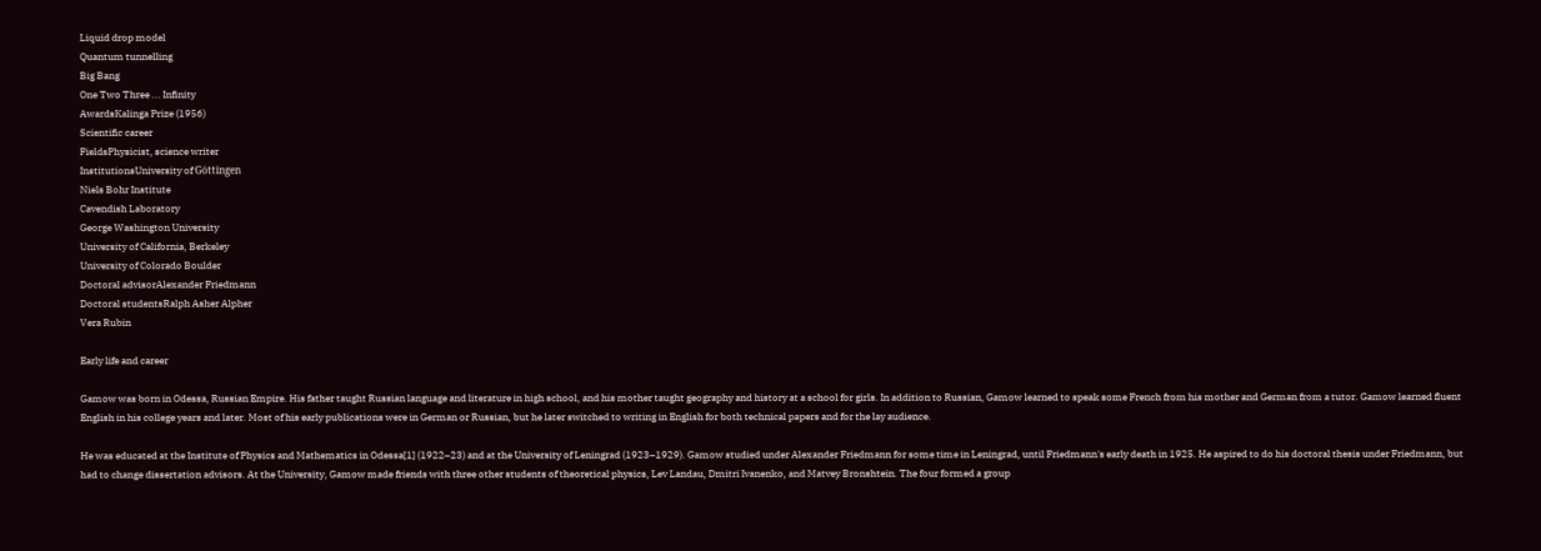Liquid drop model
Quantum tunnelling
Big Bang
One Two Three ... Infinity
AwardsKalinga Prize (1956)
Scientific career
FieldsPhysicist, science writer
InstitutionsUniversity of Göttingen
Niels Bohr Institute
Cavendish Laboratory
George Washington University
University of California, Berkeley
University of Colorado Boulder
Doctoral advisorAlexander Friedmann
Doctoral studentsRalph Asher Alpher
Vera Rubin

Early life and career

Gamow was born in Odessa, Russian Empire. His father taught Russian language and literature in high school, and his mother taught geography and history at a school for girls. In addition to Russian, Gamow learned to speak some French from his mother and German from a tutor. Gamow learned fluent English in his college years and later. Most of his early publications were in German or Russian, but he later switched to writing in English for both technical papers and for the lay audience.

He was educated at the Institute of Physics and Mathematics in Odessa[1] (1922–23) and at the University of Leningrad (1923–1929). Gamow studied under Alexander Friedmann for some time in Leningrad, until Friedmann's early death in 1925. He aspired to do his doctoral thesis under Friedmann, but had to change dissertation advisors. At the University, Gamow made friends with three other students of theoretical physics, Lev Landau, Dmitri Ivanenko, and Matvey Bronshtein. The four formed a group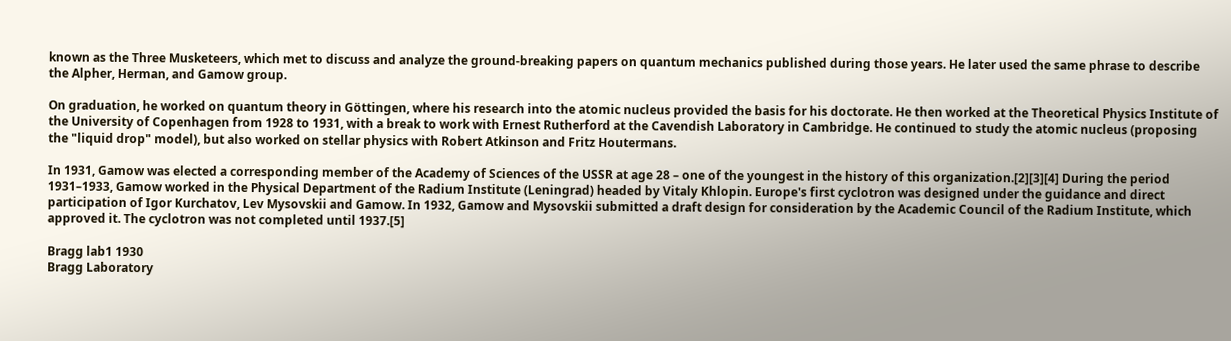known as the Three Musketeers, which met to discuss and analyze the ground-breaking papers on quantum mechanics published during those years. He later used the same phrase to describe the Alpher, Herman, and Gamow group.

On graduation, he worked on quantum theory in Göttingen, where his research into the atomic nucleus provided the basis for his doctorate. He then worked at the Theoretical Physics Institute of the University of Copenhagen from 1928 to 1931, with a break to work with Ernest Rutherford at the Cavendish Laboratory in Cambridge. He continued to study the atomic nucleus (proposing the "liquid drop" model), but also worked on stellar physics with Robert Atkinson and Fritz Houtermans.

In 1931, Gamow was elected a corresponding member of the Academy of Sciences of the USSR at age 28 – one of the youngest in the history of this organization.[2][3][4] During the period 1931–1933, Gamow worked in the Physical Department of the Radium Institute (Leningrad) headed by Vitaly Khlopin. Europe's first cyclotron was designed under the guidance and direct participation of Igor Kurchatov, Lev Mysovskii and Gamow. In 1932, Gamow and Mysovskii submitted a draft design for consideration by the Academic Council of the Radium Institute, which approved it. The cyclotron was not completed until 1937.[5]

Bragg lab1 1930
Bragg Laboratory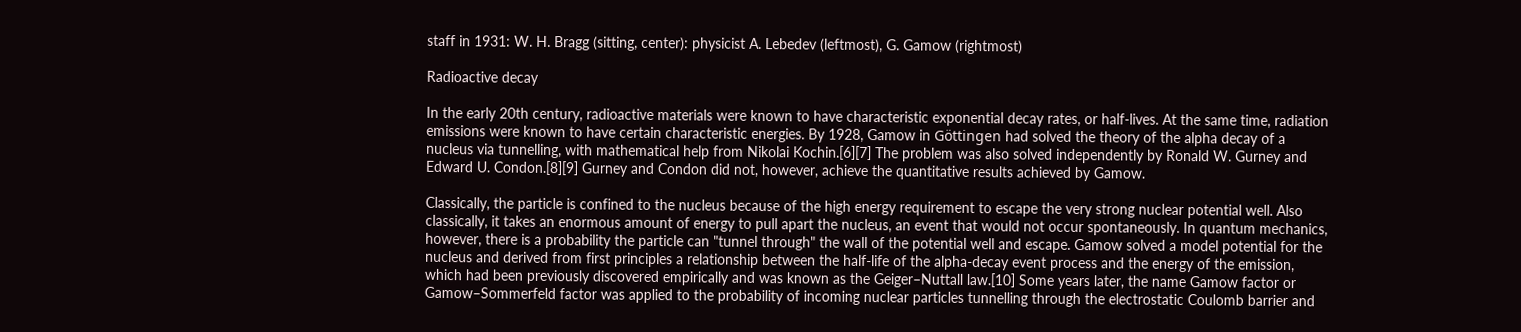staff in 1931: W. H. Bragg (sitting, center): physicist A. Lebedev (leftmost), G. Gamow (rightmost)

Radioactive decay

In the early 20th century, radioactive materials were known to have characteristic exponential decay rates, or half-lives. At the same time, radiation emissions were known to have certain characteristic energies. By 1928, Gamow in Göttingen had solved the theory of the alpha decay of a nucleus via tunnelling, with mathematical help from Nikolai Kochin.[6][7] The problem was also solved independently by Ronald W. Gurney and Edward U. Condon.[8][9] Gurney and Condon did not, however, achieve the quantitative results achieved by Gamow.

Classically, the particle is confined to the nucleus because of the high energy requirement to escape the very strong nuclear potential well. Also classically, it takes an enormous amount of energy to pull apart the nucleus, an event that would not occur spontaneously. In quantum mechanics, however, there is a probability the particle can "tunnel through" the wall of the potential well and escape. Gamow solved a model potential for the nucleus and derived from first principles a relationship between the half-life of the alpha-decay event process and the energy of the emission, which had been previously discovered empirically and was known as the Geiger–Nuttall law.[10] Some years later, the name Gamow factor or Gamow–Sommerfeld factor was applied to the probability of incoming nuclear particles tunnelling through the electrostatic Coulomb barrier and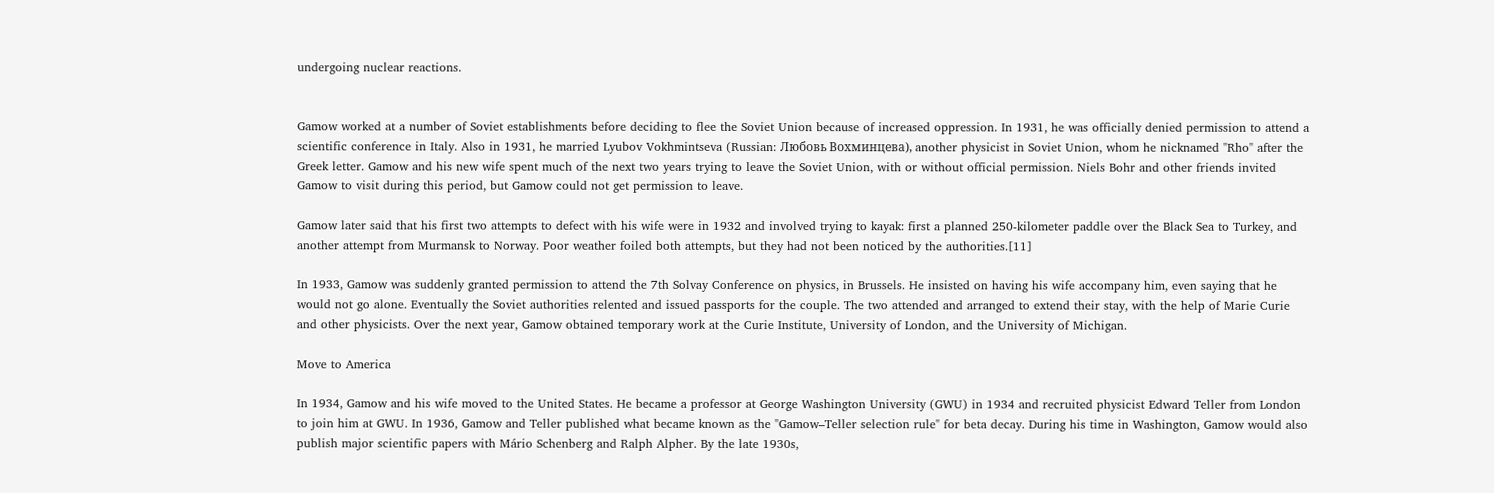undergoing nuclear reactions.


Gamow worked at a number of Soviet establishments before deciding to flee the Soviet Union because of increased oppression. In 1931, he was officially denied permission to attend a scientific conference in Italy. Also in 1931, he married Lyubov Vokhmintseva (Russian: Любовь Вохминцева), another physicist in Soviet Union, whom he nicknamed "Rho" after the Greek letter. Gamow and his new wife spent much of the next two years trying to leave the Soviet Union, with or without official permission. Niels Bohr and other friends invited Gamow to visit during this period, but Gamow could not get permission to leave.

Gamow later said that his first two attempts to defect with his wife were in 1932 and involved trying to kayak: first a planned 250-kilometer paddle over the Black Sea to Turkey, and another attempt from Murmansk to Norway. Poor weather foiled both attempts, but they had not been noticed by the authorities.[11]

In 1933, Gamow was suddenly granted permission to attend the 7th Solvay Conference on physics, in Brussels. He insisted on having his wife accompany him, even saying that he would not go alone. Eventually the Soviet authorities relented and issued passports for the couple. The two attended and arranged to extend their stay, with the help of Marie Curie and other physicists. Over the next year, Gamow obtained temporary work at the Curie Institute, University of London, and the University of Michigan.

Move to America

In 1934, Gamow and his wife moved to the United States. He became a professor at George Washington University (GWU) in 1934 and recruited physicist Edward Teller from London to join him at GWU. In 1936, Gamow and Teller published what became known as the "Gamow–Teller selection rule" for beta decay. During his time in Washington, Gamow would also publish major scientific papers with Mário Schenberg and Ralph Alpher. By the late 1930s,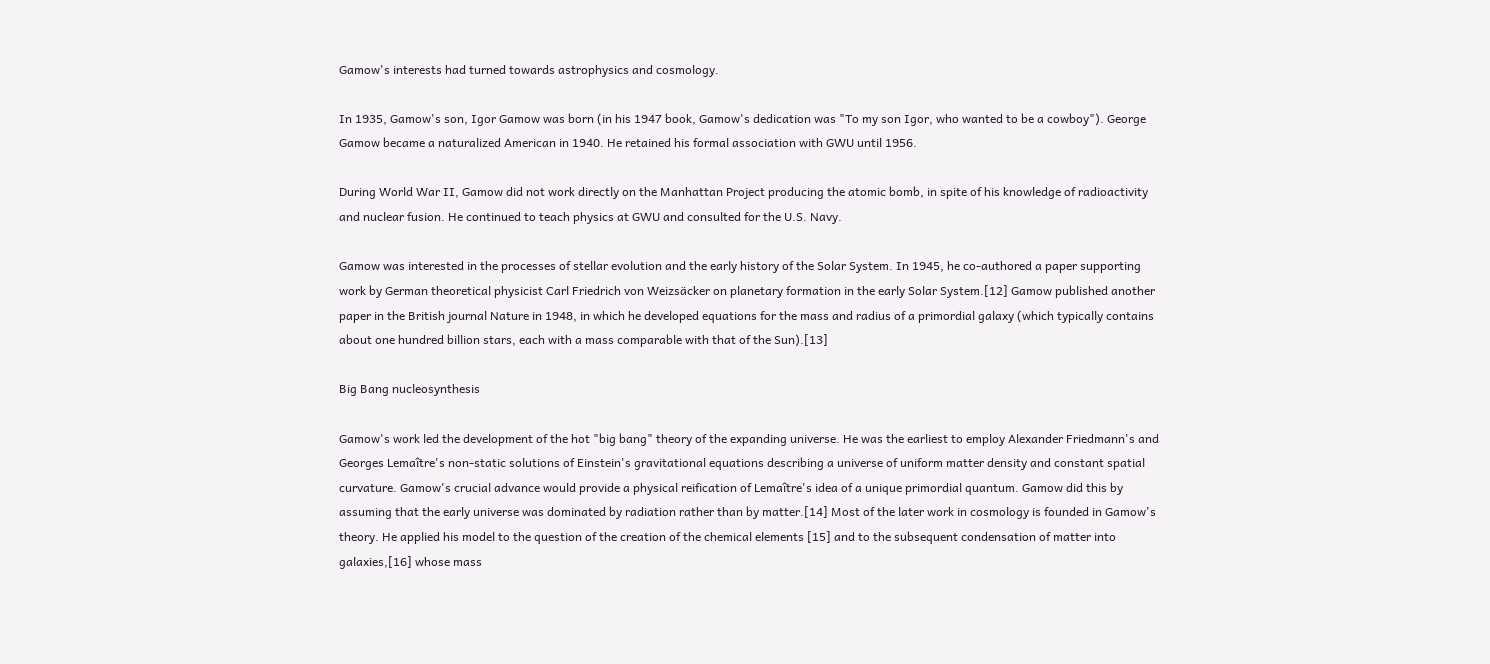Gamow's interests had turned towards astrophysics and cosmology.

In 1935, Gamow's son, Igor Gamow was born (in his 1947 book, Gamow's dedication was "To my son Igor, who wanted to be a cowboy"). George Gamow became a naturalized American in 1940. He retained his formal association with GWU until 1956.

During World War II, Gamow did not work directly on the Manhattan Project producing the atomic bomb, in spite of his knowledge of radioactivity and nuclear fusion. He continued to teach physics at GWU and consulted for the U.S. Navy.

Gamow was interested in the processes of stellar evolution and the early history of the Solar System. In 1945, he co-authored a paper supporting work by German theoretical physicist Carl Friedrich von Weizsäcker on planetary formation in the early Solar System.[12] Gamow published another paper in the British journal Nature in 1948, in which he developed equations for the mass and radius of a primordial galaxy (which typically contains about one hundred billion stars, each with a mass comparable with that of the Sun).[13]

Big Bang nucleosynthesis

Gamow's work led the development of the hot "big bang" theory of the expanding universe. He was the earliest to employ Alexander Friedmann's and Georges Lemaître's non-static solutions of Einstein's gravitational equations describing a universe of uniform matter density and constant spatial curvature. Gamow's crucial advance would provide a physical reification of Lemaître's idea of a unique primordial quantum. Gamow did this by assuming that the early universe was dominated by radiation rather than by matter.[14] Most of the later work in cosmology is founded in Gamow's theory. He applied his model to the question of the creation of the chemical elements [15] and to the subsequent condensation of matter into galaxies,[16] whose mass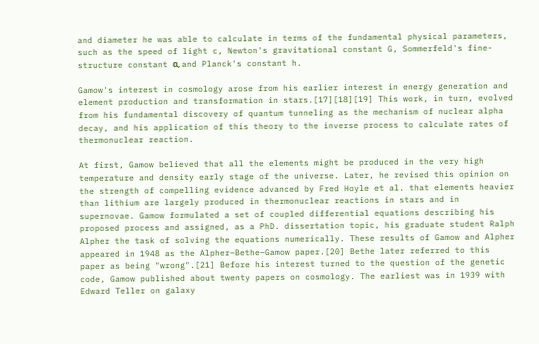and diameter he was able to calculate in terms of the fundamental physical parameters, such as the speed of light c, Newton's gravitational constant G, Sommerfeld's fine-structure constant α, and Planck's constant h.

Gamow's interest in cosmology arose from his earlier interest in energy generation and element production and transformation in stars.[17][18][19] This work, in turn, evolved from his fundamental discovery of quantum tunneling as the mechanism of nuclear alpha decay, and his application of this theory to the inverse process to calculate rates of thermonuclear reaction.

At first, Gamow believed that all the elements might be produced in the very high temperature and density early stage of the universe. Later, he revised this opinion on the strength of compelling evidence advanced by Fred Hoyle et al. that elements heavier than lithium are largely produced in thermonuclear reactions in stars and in supernovae. Gamow formulated a set of coupled differential equations describing his proposed process and assigned, as a PhD. dissertation topic, his graduate student Ralph Alpher the task of solving the equations numerically. These results of Gamow and Alpher appeared in 1948 as the Alpher–Bethe–Gamow paper.[20] Bethe later referred to this paper as being "wrong".[21] Before his interest turned to the question of the genetic code, Gamow published about twenty papers on cosmology. The earliest was in 1939 with Edward Teller on galaxy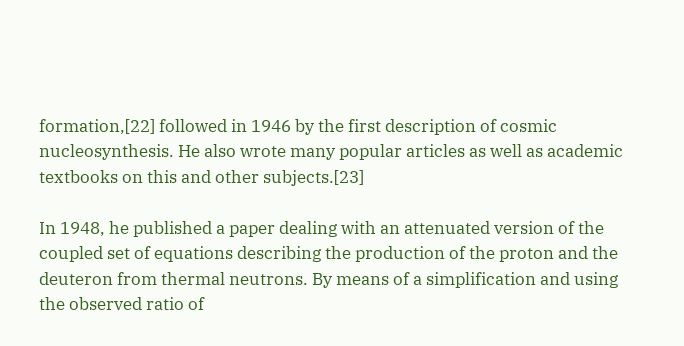formation,[22] followed in 1946 by the first description of cosmic nucleosynthesis. He also wrote many popular articles as well as academic textbooks on this and other subjects.[23]

In 1948, he published a paper dealing with an attenuated version of the coupled set of equations describing the production of the proton and the deuteron from thermal neutrons. By means of a simplification and using the observed ratio of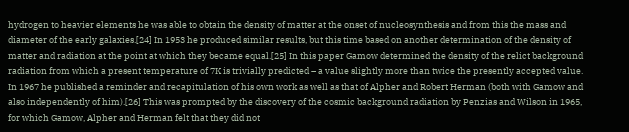hydrogen to heavier elements he was able to obtain the density of matter at the onset of nucleosynthesis and from this the mass and diameter of the early galaxies.[24] In 1953 he produced similar results, but this time based on another determination of the density of matter and radiation at the point at which they became equal.[25] In this paper Gamow determined the density of the relict background radiation from which a present temperature of 7K is trivially predicted – a value slightly more than twice the presently accepted value. In 1967 he published a reminder and recapitulation of his own work as well as that of Alpher and Robert Herman (both with Gamow and also independently of him).[26] This was prompted by the discovery of the cosmic background radiation by Penzias and Wilson in 1965, for which Gamow, Alpher and Herman felt that they did not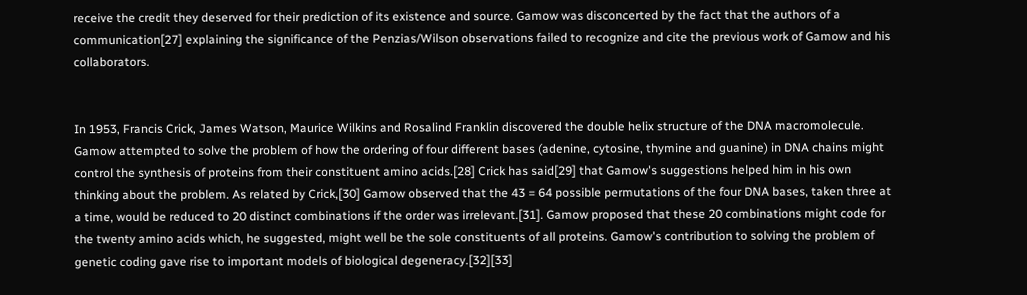receive the credit they deserved for their prediction of its existence and source. Gamow was disconcerted by the fact that the authors of a communication[27] explaining the significance of the Penzias/Wilson observations failed to recognize and cite the previous work of Gamow and his collaborators.


In 1953, Francis Crick, James Watson, Maurice Wilkins and Rosalind Franklin discovered the double helix structure of the DNA macromolecule. Gamow attempted to solve the problem of how the ordering of four different bases (adenine, cytosine, thymine and guanine) in DNA chains might control the synthesis of proteins from their constituent amino acids.[28] Crick has said[29] that Gamow's suggestions helped him in his own thinking about the problem. As related by Crick,[30] Gamow observed that the 43 = 64 possible permutations of the four DNA bases, taken three at a time, would be reduced to 20 distinct combinations if the order was irrelevant.[31]. Gamow proposed that these 20 combinations might code for the twenty amino acids which, he suggested, might well be the sole constituents of all proteins. Gamow's contribution to solving the problem of genetic coding gave rise to important models of biological degeneracy.[32][33]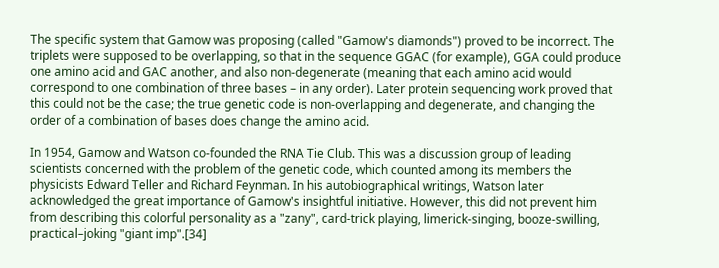The specific system that Gamow was proposing (called "Gamow's diamonds") proved to be incorrect. The triplets were supposed to be overlapping, so that in the sequence GGAC (for example), GGA could produce one amino acid and GAC another, and also non-degenerate (meaning that each amino acid would correspond to one combination of three bases – in any order). Later protein sequencing work proved that this could not be the case; the true genetic code is non-overlapping and degenerate, and changing the order of a combination of bases does change the amino acid.

In 1954, Gamow and Watson co-founded the RNA Tie Club. This was a discussion group of leading scientists concerned with the problem of the genetic code, which counted among its members the physicists Edward Teller and Richard Feynman. In his autobiographical writings, Watson later acknowledged the great importance of Gamow's insightful initiative. However, this did not prevent him from describing this colorful personality as a "zany", card-trick playing, limerick-singing, booze-swilling, practical–joking "giant imp".[34]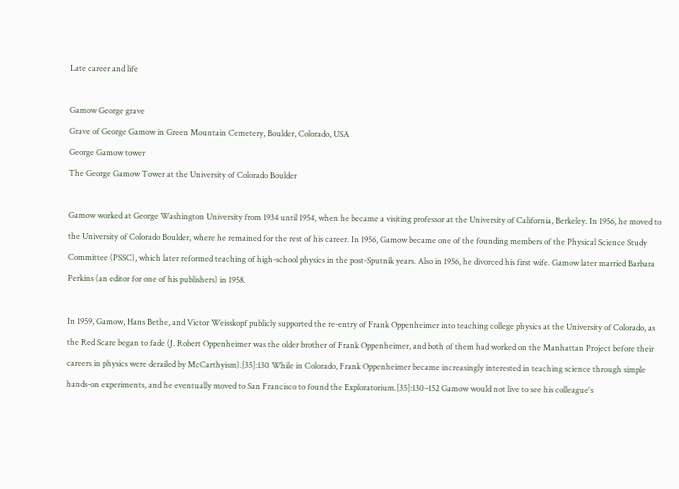Late career and life

Gamow George grave
Grave of George Gamow in Green Mountain Cemetery, Boulder, Colorado, USA
George Gamow tower
The George Gamow Tower at the University of Colorado Boulder

Gamow worked at George Washington University from 1934 until 1954, when he became a visiting professor at the University of California, Berkeley. In 1956, he moved to the University of Colorado Boulder, where he remained for the rest of his career. In 1956, Gamow became one of the founding members of the Physical Science Study Committee (PSSC), which later reformed teaching of high-school physics in the post-Sputnik years. Also in 1956, he divorced his first wife. Gamow later married Barbara Perkins (an editor for one of his publishers) in 1958.

In 1959, Gamow, Hans Bethe, and Victor Weisskopf publicly supported the re-entry of Frank Oppenheimer into teaching college physics at the University of Colorado, as the Red Scare began to fade (J. Robert Oppenheimer was the older brother of Frank Oppenheimer, and both of them had worked on the Manhattan Project before their careers in physics were derailed by McCarthyism).[35]:130 While in Colorado, Frank Oppenheimer became increasingly interested in teaching science through simple hands-on experiments, and he eventually moved to San Francisco to found the Exploratorium.[35]:130–152 Gamow would not live to see his colleague's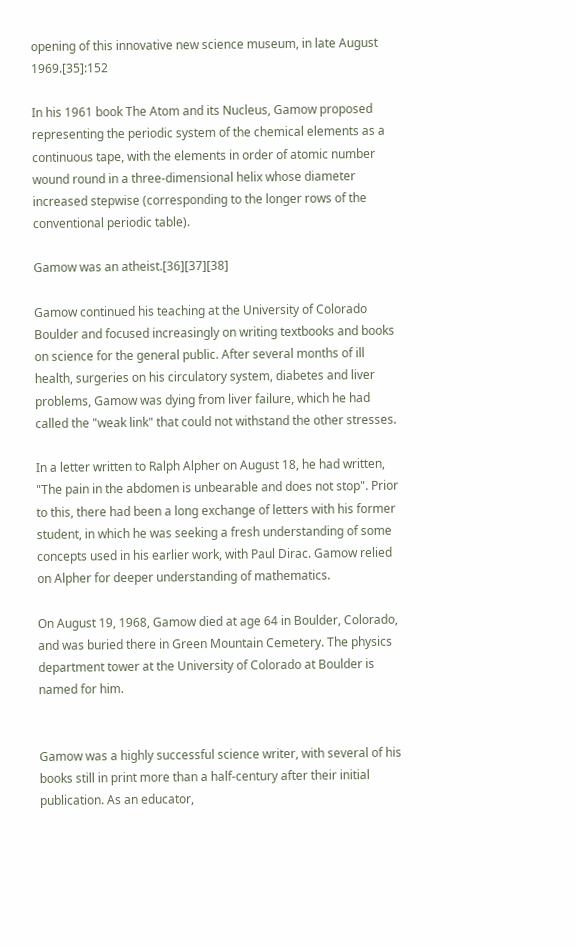opening of this innovative new science museum, in late August 1969.[35]:152

In his 1961 book The Atom and its Nucleus, Gamow proposed representing the periodic system of the chemical elements as a continuous tape, with the elements in order of atomic number wound round in a three-dimensional helix whose diameter increased stepwise (corresponding to the longer rows of the conventional periodic table).

Gamow was an atheist.[36][37][38]

Gamow continued his teaching at the University of Colorado Boulder and focused increasingly on writing textbooks and books on science for the general public. After several months of ill health, surgeries on his circulatory system, diabetes and liver problems, Gamow was dying from liver failure, which he had called the "weak link" that could not withstand the other stresses.

In a letter written to Ralph Alpher on August 18, he had written, "The pain in the abdomen is unbearable and does not stop". Prior to this, there had been a long exchange of letters with his former student, in which he was seeking a fresh understanding of some concepts used in his earlier work, with Paul Dirac. Gamow relied on Alpher for deeper understanding of mathematics.

On August 19, 1968, Gamow died at age 64 in Boulder, Colorado, and was buried there in Green Mountain Cemetery. The physics department tower at the University of Colorado at Boulder is named for him.


Gamow was a highly successful science writer, with several of his books still in print more than a half-century after their initial publication. As an educator,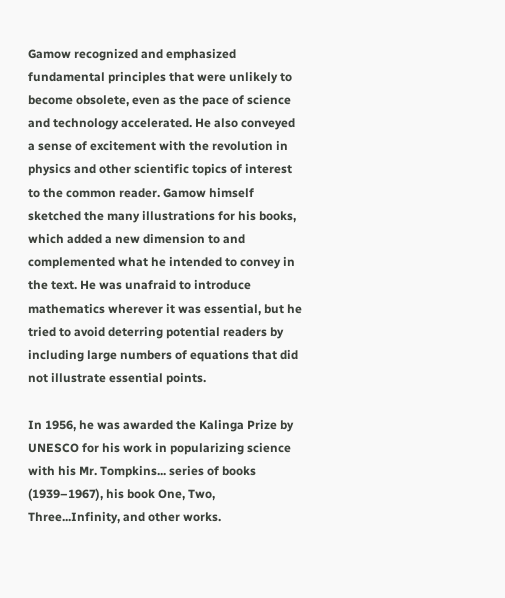Gamow recognized and emphasized fundamental principles that were unlikely to become obsolete, even as the pace of science and technology accelerated. He also conveyed a sense of excitement with the revolution in physics and other scientific topics of interest to the common reader. Gamow himself sketched the many illustrations for his books, which added a new dimension to and complemented what he intended to convey in the text. He was unafraid to introduce mathematics wherever it was essential, but he tried to avoid deterring potential readers by including large numbers of equations that did not illustrate essential points.

In 1956, he was awarded the Kalinga Prize by UNESCO for his work in popularizing science with his Mr. Tompkins... series of books (1939–1967), his book One, Two, Three...Infinity, and other works.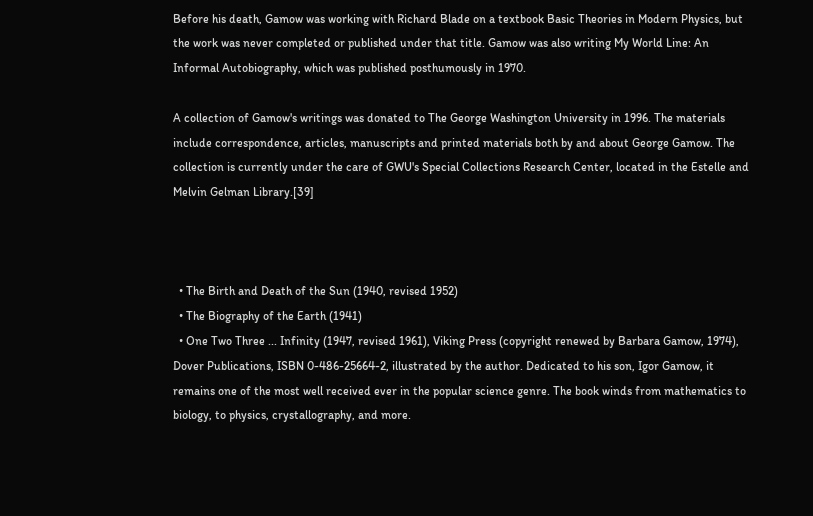Before his death, Gamow was working with Richard Blade on a textbook Basic Theories in Modern Physics, but the work was never completed or published under that title. Gamow was also writing My World Line: An Informal Autobiography, which was published posthumously in 1970.

A collection of Gamow's writings was donated to The George Washington University in 1996. The materials include correspondence, articles, manuscripts and printed materials both by and about George Gamow. The collection is currently under the care of GWU's Special Collections Research Center, located in the Estelle and Melvin Gelman Library.[39]



  • The Birth and Death of the Sun (1940, revised 1952)
  • The Biography of the Earth (1941)
  • One Two Three ... Infinity (1947, revised 1961), Viking Press (copyright renewed by Barbara Gamow, 1974), Dover Publications, ISBN 0-486-25664-2, illustrated by the author. Dedicated to his son, Igor Gamow, it remains one of the most well received ever in the popular science genre. The book winds from mathematics to biology, to physics, crystallography, and more.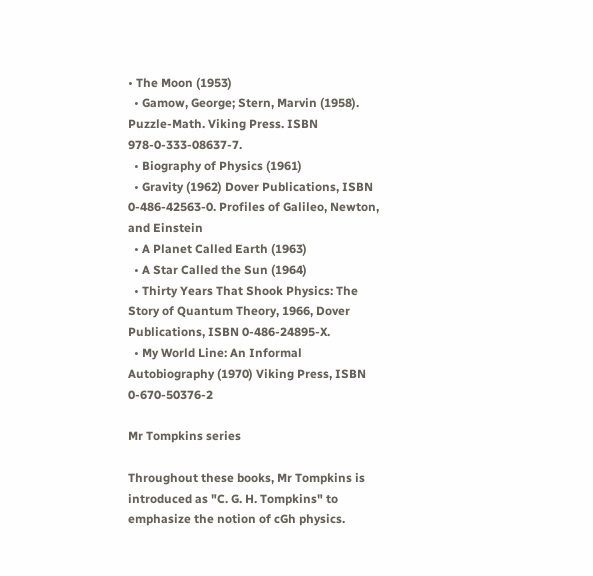• The Moon (1953)
  • Gamow, George; Stern, Marvin (1958). Puzzle-Math. Viking Press. ISBN 978-0-333-08637-7.
  • Biography of Physics (1961)
  • Gravity (1962) Dover Publications, ISBN 0-486-42563-0. Profiles of Galileo, Newton, and Einstein
  • A Planet Called Earth (1963)
  • A Star Called the Sun (1964)
  • Thirty Years That Shook Physics: The Story of Quantum Theory, 1966, Dover Publications, ISBN 0-486-24895-X.
  • My World Line: An Informal Autobiography (1970) Viking Press, ISBN 0-670-50376-2

Mr Tompkins series

Throughout these books, Mr Tompkins is introduced as "C. G. H. Tompkins" to emphasize the notion of cGh physics.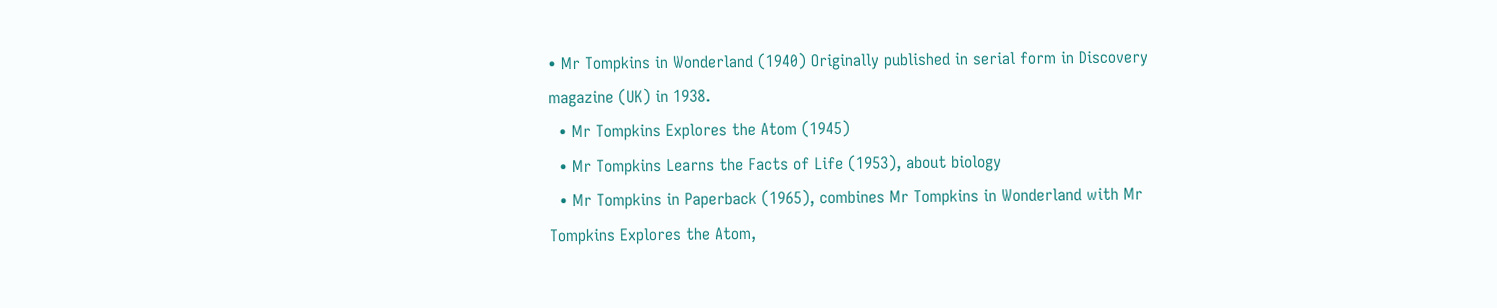• Mr Tompkins in Wonderland (1940) Originally published in serial form in Discovery magazine (UK) in 1938.
  • Mr Tompkins Explores the Atom (1945)
  • Mr Tompkins Learns the Facts of Life (1953), about biology
  • Mr Tompkins in Paperback (1965), combines Mr Tompkins in Wonderland with Mr Tompkins Explores the Atom,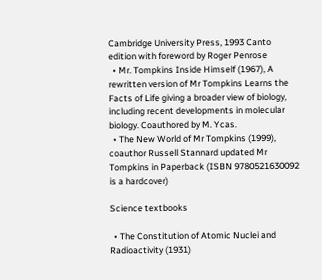Cambridge University Press, 1993 Canto edition with foreword by Roger Penrose
  • Mr. Tompkins Inside Himself (1967), A rewritten version of Mr Tompkins Learns the Facts of Life giving a broader view of biology, including recent developments in molecular biology. Coauthored by M. Ycas.
  • The New World of Mr Tompkins (1999), coauthor Russell Stannard updated Mr Tompkins in Paperback (ISBN 9780521630092 is a hardcover)

Science textbooks

  • The Constitution of Atomic Nuclei and Radioactivity (1931)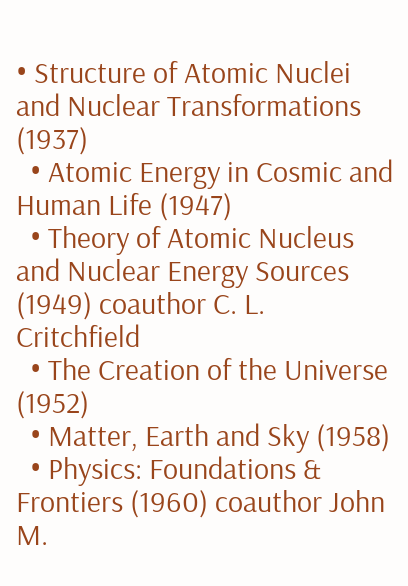• Structure of Atomic Nuclei and Nuclear Transformations (1937)
  • Atomic Energy in Cosmic and Human Life (1947)
  • Theory of Atomic Nucleus and Nuclear Energy Sources (1949) coauthor C. L. Critchfield
  • The Creation of the Universe (1952)
  • Matter, Earth and Sky (1958)
  • Physics: Foundations & Frontiers (1960) coauthor John M.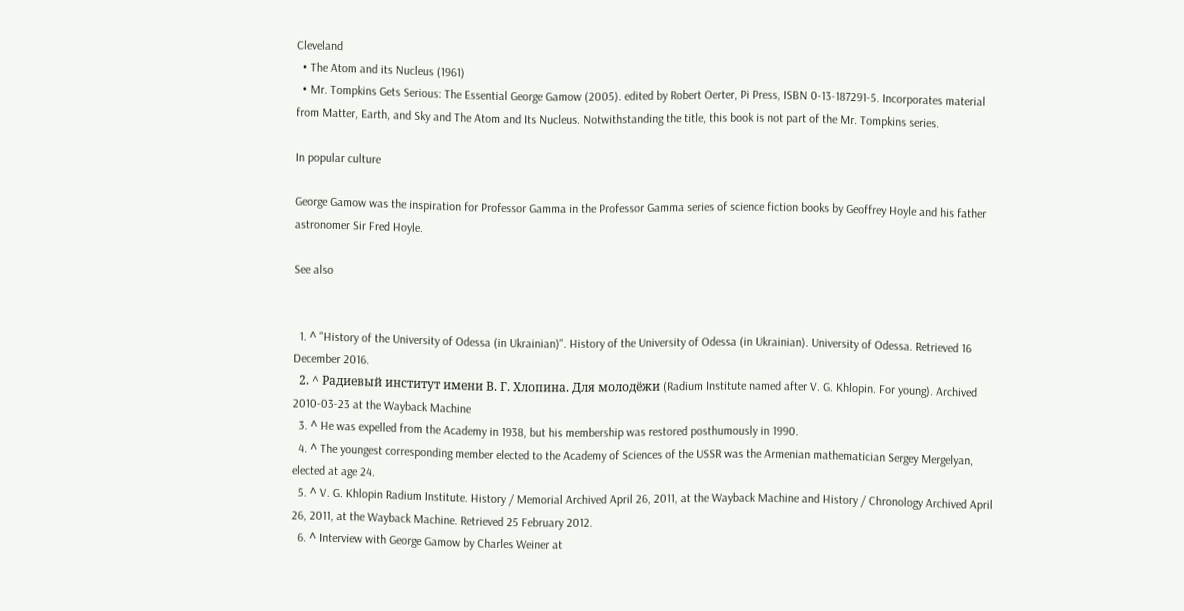Cleveland
  • The Atom and its Nucleus (1961)
  • Mr. Tompkins Gets Serious: The Essential George Gamow (2005). edited by Robert Oerter, Pi Press, ISBN 0-13-187291-5. Incorporates material from Matter, Earth, and Sky and The Atom and Its Nucleus. Notwithstanding the title, this book is not part of the Mr. Tompkins series.

In popular culture

George Gamow was the inspiration for Professor Gamma in the Professor Gamma series of science fiction books by Geoffrey Hoyle and his father astronomer Sir Fred Hoyle.

See also


  1. ^ "History of the University of Odessa (in Ukrainian)". History of the University of Odessa (in Ukrainian). University of Odessa. Retrieved 16 December 2016.
  2. ^ Радиевый институт имени В. Г. Хлопина. Для молодёжи (Radium Institute named after V. G. Khlopin. For young). Archived 2010-03-23 at the Wayback Machine
  3. ^ He was expelled from the Academy in 1938, but his membership was restored posthumously in 1990.
  4. ^ The youngest corresponding member elected to the Academy of Sciences of the USSR was the Armenian mathematician Sergey Mergelyan, elected at age 24.
  5. ^ V. G. Khlopin Radium Institute. History / Memorial Archived April 26, 2011, at the Wayback Machine and History / Chronology Archived April 26, 2011, at the Wayback Machine. Retrieved 25 February 2012.
  6. ^ Interview with George Gamow by Charles Weiner at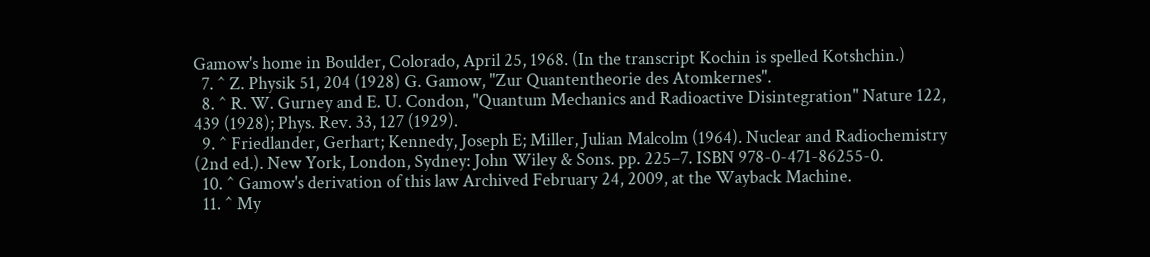Gamow's home in Boulder, Colorado, April 25, 1968. (In the transcript Kochin is spelled Kotshchin.)
  7. ^ Z. Physik 51, 204 (1928) G. Gamow, "Zur Quantentheorie des Atomkernes".
  8. ^ R. W. Gurney and E. U. Condon, "Quantum Mechanics and Radioactive Disintegration" Nature 122, 439 (1928); Phys. Rev. 33, 127 (1929).
  9. ^ Friedlander, Gerhart; Kennedy, Joseph E; Miller, Julian Malcolm (1964). Nuclear and Radiochemistry (2nd ed.). New York, London, Sydney: John Wiley & Sons. pp. 225–7. ISBN 978-0-471-86255-0.
  10. ^ Gamow's derivation of this law Archived February 24, 2009, at the Wayback Machine.
  11. ^ My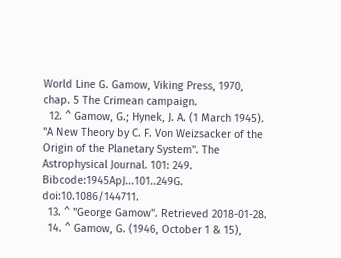World Line G. Gamow, Viking Press, 1970, chap. 5 The Crimean campaign.
  12. ^ Gamow, G.; Hynek, J. A. (1 March 1945). "A New Theory by C. F. Von Weizsacker of the Origin of the Planetary System". The Astrophysical Journal. 101: 249. Bibcode:1945ApJ...101..249G. doi:10.1086/144711.
  13. ^ "George Gamow". Retrieved 2018-01-28.
  14. ^ Gamow, G. (1946, October 1 & 15),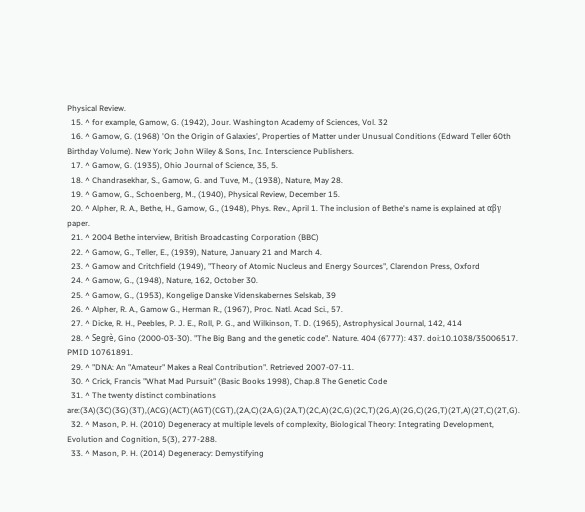Physical Review.
  15. ^ for example, Gamow, G. (1942), Jour. Washington Academy of Sciences, Vol. 32
  16. ^ Gamow, G. (1968) 'On the Origin of Galaxies', Properties of Matter under Unusual Conditions (Edward Teller 60th Birthday Volume). New York; John Wiley & Sons, Inc. Interscience Publishers.
  17. ^ Gamow, G. (1935), Ohio Journal of Science, 35, 5.
  18. ^ Chandrasekhar, S., Gamow, G. and Tuve, M., (1938), Nature, May 28.
  19. ^ Gamow, G., Schoenberg, M., (1940), Physical Review, December 15.
  20. ^ Alpher, R. A., Bethe, H., Gamow, G., (1948), Phys. Rev., April 1. The inclusion of Bethe's name is explained at αβγ paper.
  21. ^ 2004 Bethe interview, British Broadcasting Corporation (BBC)
  22. ^ Gamow, G., Teller, E., (1939), Nature, January 21 and March 4.
  23. ^ Gamow and Critchfield (1949), "Theory of Atomic Nucleus and Energy Sources", Clarendon Press, Oxford
  24. ^ Gamow, G., (1948), Nature, 162, October 30.
  25. ^ Gamow, G., (1953), Kongelige Danske Videnskabernes Selskab, 39
  26. ^ Alpher, R. A., Gamow G., Herman R., (1967), Proc. Natl. Acad Sci., 57.
  27. ^ Dicke, R. H., Peebles, P. J. E., Roll, P. G., and Wilkinson, T. D. (1965), Astrophysical Journal, 142, 414
  28. ^ Segrè, Gino (2000-03-30). "The Big Bang and the genetic code". Nature. 404 (6777): 437. doi:10.1038/35006517. PMID 10761891.
  29. ^ "DNA: An "Amateur" Makes a Real Contribution". Retrieved 2007-07-11.
  30. ^ Crick, Francis "What Mad Pursuit" (Basic Books 1998), Chap.8 The Genetic Code
  31. ^ The twenty distinct combinations are:(3A)(3C)(3G)(3T),(ACG)(ACT)(AGT)(CGT),(2A,C)(2A,G)(2A,T)(2C,A)(2C,G)(2C,T)(2G,A)(2G,C)(2G,T)(2T,A)(2T,C)(2T,G).
  32. ^ Mason, P. H. (2010) Degeneracy at multiple levels of complexity, Biological Theory: Integrating Development, Evolution and Cognition, 5(3), 277-288.
  33. ^ Mason, P. H. (2014) Degeneracy: Demystifying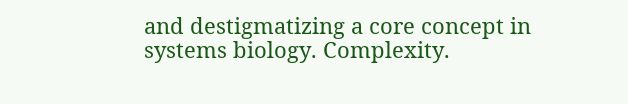and destigmatizing a core concept in systems biology. Complexity.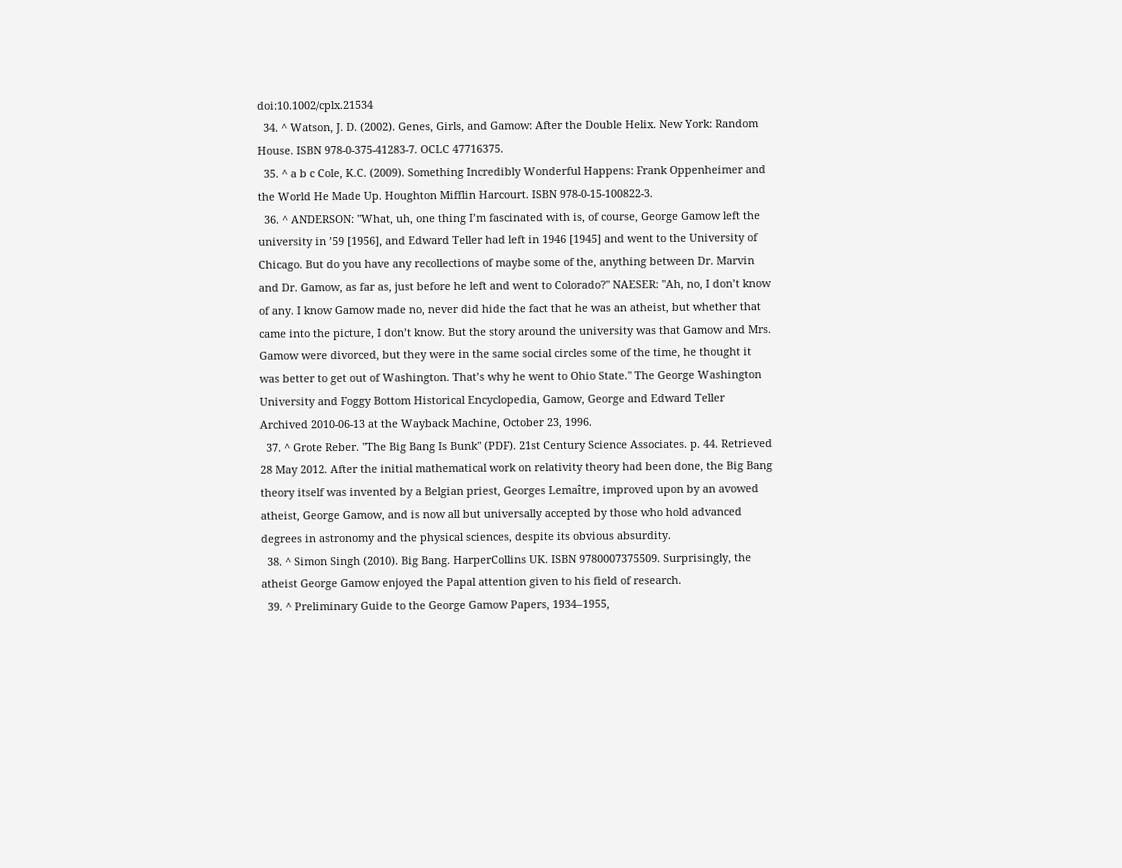doi:10.1002/cplx.21534
  34. ^ Watson, J. D. (2002). Genes, Girls, and Gamow: After the Double Helix. New York: Random House. ISBN 978-0-375-41283-7. OCLC 47716375.
  35. ^ a b c Cole, K.C. (2009). Something Incredibly Wonderful Happens: Frank Oppenheimer and the World He Made Up. Houghton Mifflin Harcourt. ISBN 978-0-15-100822-3.
  36. ^ ANDERSON: "What, uh, one thing I’m fascinated with is, of course, George Gamow left the university in ’59 [1956], and Edward Teller had left in 1946 [1945] and went to the University of Chicago. But do you have any recollections of maybe some of the, anything between Dr. Marvin and Dr. Gamow, as far as, just before he left and went to Colorado?" NAESER: "Ah, no, I don’t know of any. I know Gamow made no, never did hide the fact that he was an atheist, but whether that came into the picture, I don’t know. But the story around the university was that Gamow and Mrs. Gamow were divorced, but they were in the same social circles some of the time, he thought it was better to get out of Washington. That’s why he went to Ohio State." The George Washington University and Foggy Bottom Historical Encyclopedia, Gamow, George and Edward Teller Archived 2010-06-13 at the Wayback Machine, October 23, 1996.
  37. ^ Grote Reber. "The Big Bang Is Bunk" (PDF). 21st Century Science Associates. p. 44. Retrieved 28 May 2012. After the initial mathematical work on relativity theory had been done, the Big Bang theory itself was invented by a Belgian priest, Georges Lemaître, improved upon by an avowed atheist, George Gamow, and is now all but universally accepted by those who hold advanced degrees in astronomy and the physical sciences, despite its obvious absurdity.
  38. ^ Simon Singh (2010). Big Bang. HarperCollins UK. ISBN 9780007375509. Surprisingly, the atheist George Gamow enjoyed the Papal attention given to his field of research.
  39. ^ Preliminary Guide to the George Gamow Papers, 1934–1955,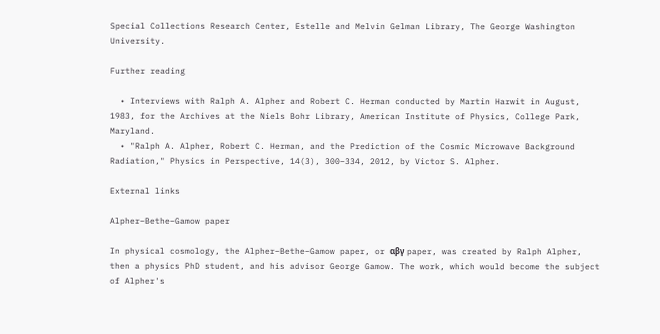Special Collections Research Center, Estelle and Melvin Gelman Library, The George Washington University.

Further reading

  • Interviews with Ralph A. Alpher and Robert C. Herman conducted by Martin Harwit in August, 1983, for the Archives at the Niels Bohr Library, American Institute of Physics, College Park, Maryland.
  • "Ralph A. Alpher, Robert C. Herman, and the Prediction of the Cosmic Microwave Background Radiation," Physics in Perspective, 14(3), 300–334, 2012, by Victor S. Alpher.

External links

Alpher–Bethe–Gamow paper

In physical cosmology, the Alpher–Bethe–Gamow paper, or αβγ paper, was created by Ralph Alpher, then a physics PhD student, and his advisor George Gamow. The work, which would become the subject of Alpher's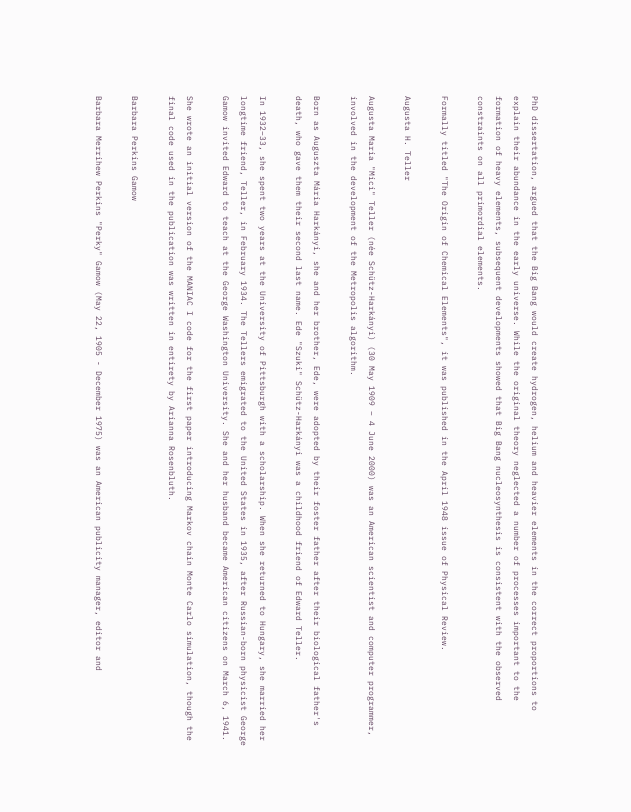PhD dissertation, argued that the Big Bang would create hydrogen, helium and heavier elements in the correct proportions to explain their abundance in the early universe. While the original theory neglected a number of processes important to the formation of heavy elements, subsequent developments showed that Big Bang nucleosynthesis is consistent with the observed constraints on all primordial elements.

Formally titled "The Origin of Chemical Elements", it was published in the April 1948 issue of Physical Review.

Augusta H. Teller

Augusta Maria "Mici" Teller (née Schütz-Harkányi) (30 May 1909 – 4 June 2000) was an American scientist and computer programmer, involved in the development of the Metropolis algorithm.

Born as Auguszta Mária Harkányi, she and her brother, Ede, were adopted by their foster father after their biological father's death, who gave them their second last name. Ede "Szuki" Schütz-Harkányi was a childhood friend of Edward Teller.

In 1932–33, she spent two years at the University of Pittsburgh with a scholarship. When she returned to Hungary, she married her longtime friend, Teller, in February 1934. The Tellers emigrated to the United States in 1935, after Russian-born physicist George Gamow invited Edward to teach at the George Washington University. She and her husband became American citizens on March 6, 1941.

She wrote an initial version of the MANIAC I code for the first paper introducing Markov chain Monte Carlo simulation, though the final code used in the publication was written in entirety by Arianna Rosenbluth.

Barbara Perkins Gamow

Barbara Merrihew Perkins "Perky" Gamow (May 22, 1905 - December 1975) was an American publicity manager, editor and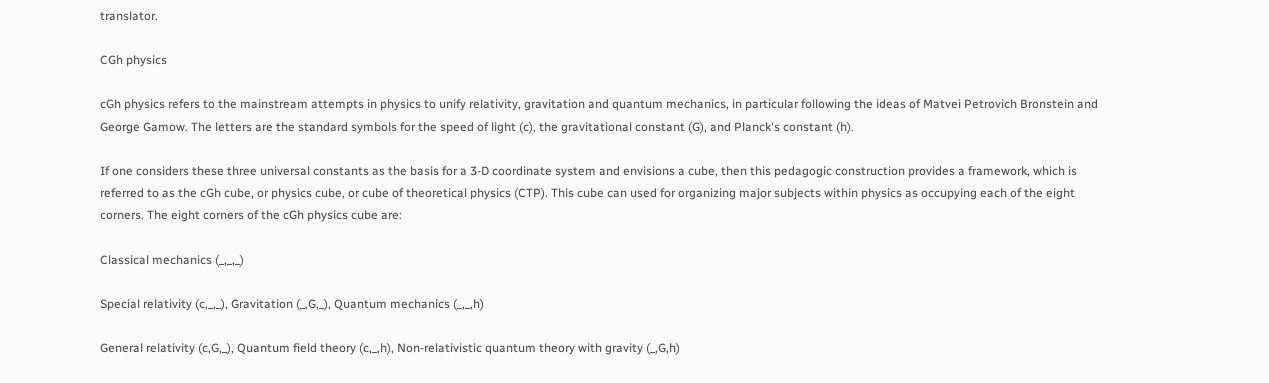translator.

CGh physics

cGh physics refers to the mainstream attempts in physics to unify relativity, gravitation and quantum mechanics, in particular following the ideas of Matvei Petrovich Bronstein and George Gamow. The letters are the standard symbols for the speed of light (c), the gravitational constant (G), and Planck's constant (h).

If one considers these three universal constants as the basis for a 3-D coordinate system and envisions a cube, then this pedagogic construction provides a framework, which is referred to as the cGh cube, or physics cube, or cube of theoretical physics (CTP). This cube can used for organizing major subjects within physics as occupying each of the eight corners. The eight corners of the cGh physics cube are:

Classical mechanics (_,_,_)

Special relativity (c,_,_), Gravitation (_,G,_), Quantum mechanics (_,_,h)

General relativity (c,G,_), Quantum field theory (c,_,h), Non-relativistic quantum theory with gravity (_,G,h)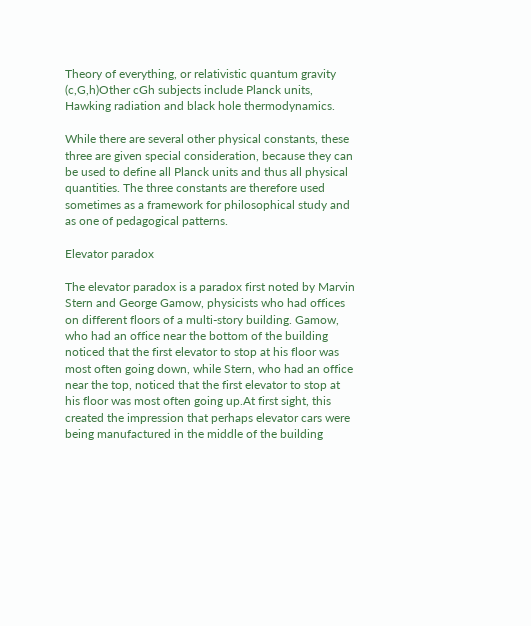Theory of everything, or relativistic quantum gravity (c,G,h)Other cGh subjects include Planck units, Hawking radiation and black hole thermodynamics.

While there are several other physical constants, these three are given special consideration, because they can be used to define all Planck units and thus all physical quantities. The three constants are therefore used sometimes as a framework for philosophical study and as one of pedagogical patterns.

Elevator paradox

The elevator paradox is a paradox first noted by Marvin Stern and George Gamow, physicists who had offices on different floors of a multi-story building. Gamow, who had an office near the bottom of the building noticed that the first elevator to stop at his floor was most often going down, while Stern, who had an office near the top, noticed that the first elevator to stop at his floor was most often going up.At first sight, this created the impression that perhaps elevator cars were being manufactured in the middle of the building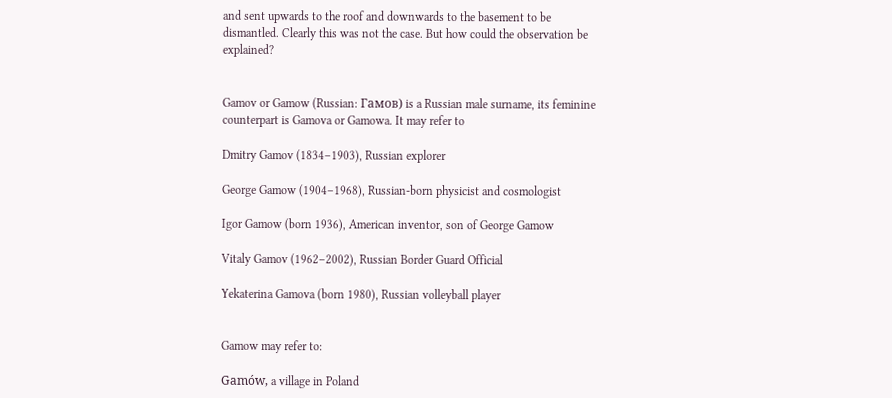and sent upwards to the roof and downwards to the basement to be dismantled. Clearly this was not the case. But how could the observation be explained?


Gamov or Gamow (Russian: Гамов) is a Russian male surname, its feminine counterpart is Gamova or Gamowa. It may refer to

Dmitry Gamov (1834–1903), Russian explorer

George Gamow (1904–1968), Russian-born physicist and cosmologist

Igor Gamow (born 1936), American inventor, son of George Gamow

Vitaly Gamov (1962–2002), Russian Border Guard Official

Yekaterina Gamova (born 1980), Russian volleyball player


Gamow may refer to:

Gamów, a village in Poland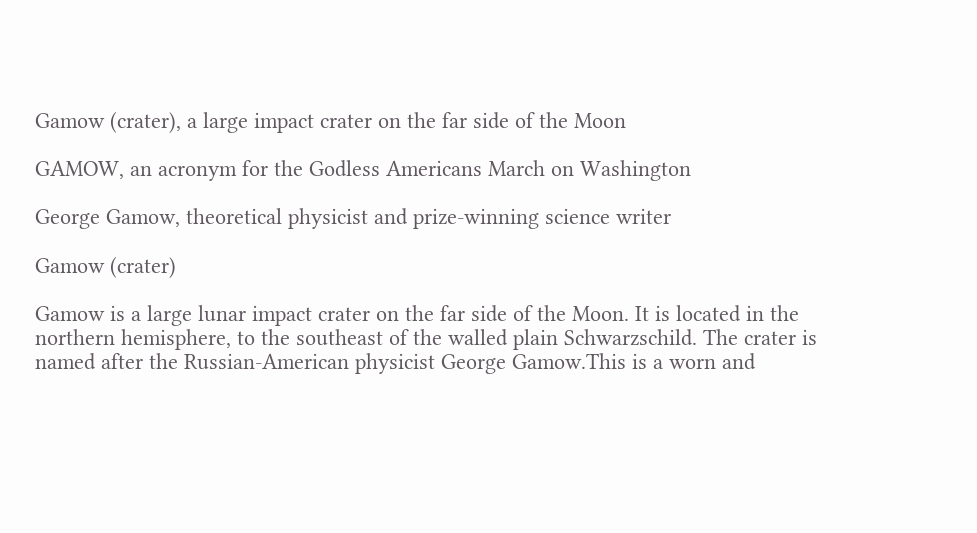Gamow (crater), a large impact crater on the far side of the Moon

GAMOW, an acronym for the Godless Americans March on Washington

George Gamow, theoretical physicist and prize-winning science writer

Gamow (crater)

Gamow is a large lunar impact crater on the far side of the Moon. It is located in the northern hemisphere, to the southeast of the walled plain Schwarzschild. The crater is named after the Russian-American physicist George Gamow.This is a worn and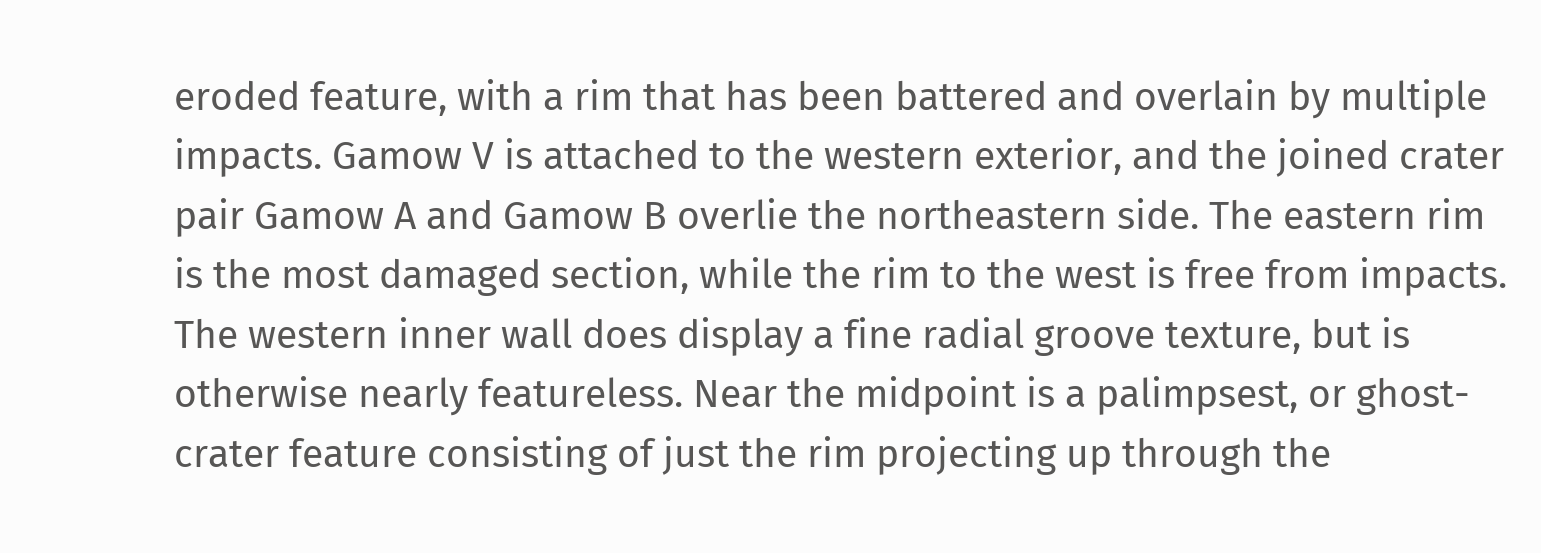eroded feature, with a rim that has been battered and overlain by multiple impacts. Gamow V is attached to the western exterior, and the joined crater pair Gamow A and Gamow B overlie the northeastern side. The eastern rim is the most damaged section, while the rim to the west is free from impacts. The western inner wall does display a fine radial groove texture, but is otherwise nearly featureless. Near the midpoint is a palimpsest, or ghost-crater feature consisting of just the rim projecting up through the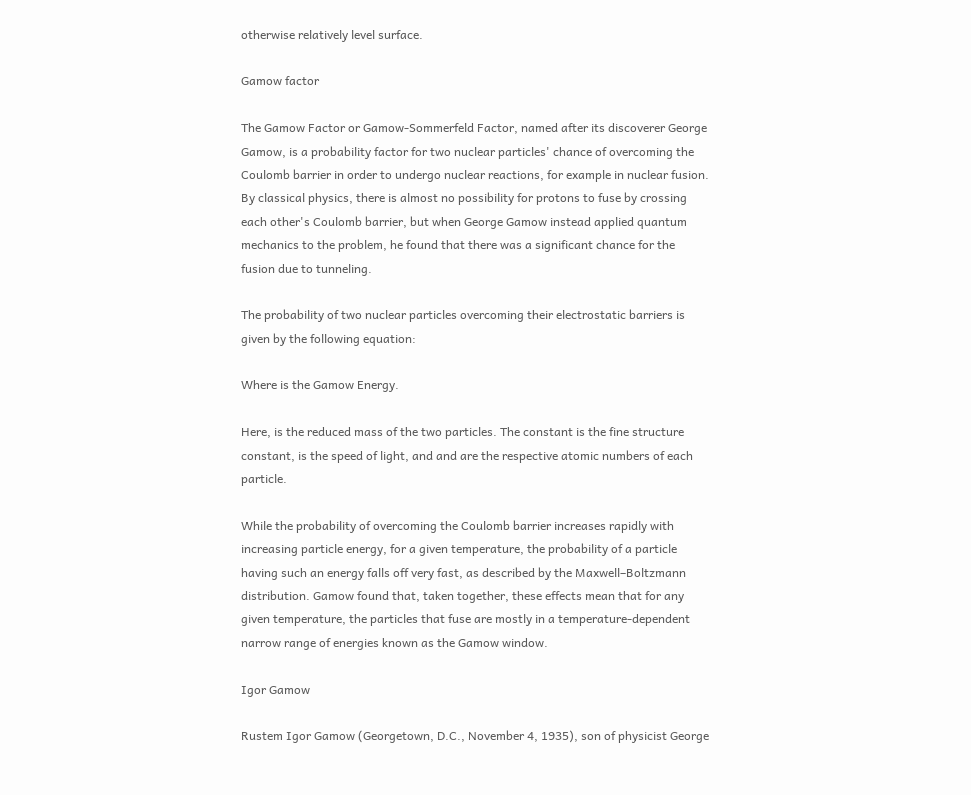otherwise relatively level surface.

Gamow factor

The Gamow Factor or Gamow-Sommerfeld Factor, named after its discoverer George Gamow, is a probability factor for two nuclear particles' chance of overcoming the Coulomb barrier in order to undergo nuclear reactions, for example in nuclear fusion. By classical physics, there is almost no possibility for protons to fuse by crossing each other's Coulomb barrier, but when George Gamow instead applied quantum mechanics to the problem, he found that there was a significant chance for the fusion due to tunneling.

The probability of two nuclear particles overcoming their electrostatic barriers is given by the following equation:

Where is the Gamow Energy.

Here, is the reduced mass of the two particles. The constant is the fine structure constant, is the speed of light, and and are the respective atomic numbers of each particle.

While the probability of overcoming the Coulomb barrier increases rapidly with increasing particle energy, for a given temperature, the probability of a particle having such an energy falls off very fast, as described by the Maxwell–Boltzmann distribution. Gamow found that, taken together, these effects mean that for any given temperature, the particles that fuse are mostly in a temperature-dependent narrow range of energies known as the Gamow window.

Igor Gamow

Rustem Igor Gamow (Georgetown, D.C., November 4, 1935), son of physicist George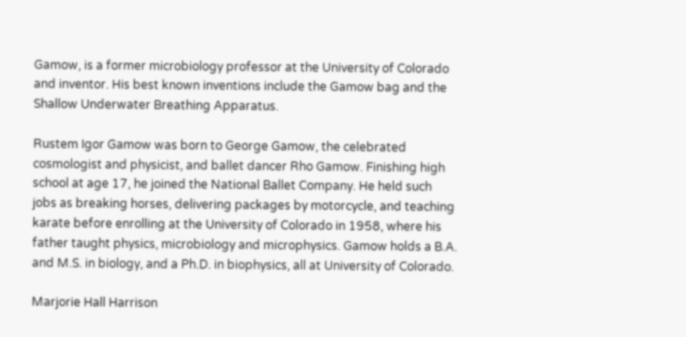Gamow, is a former microbiology professor at the University of Colorado and inventor. His best known inventions include the Gamow bag and the Shallow Underwater Breathing Apparatus.

Rustem Igor Gamow was born to George Gamow, the celebrated cosmologist and physicist, and ballet dancer Rho Gamow. Finishing high school at age 17, he joined the National Ballet Company. He held such jobs as breaking horses, delivering packages by motorcycle, and teaching karate before enrolling at the University of Colorado in 1958, where his father taught physics, microbiology and microphysics. Gamow holds a B.A. and M.S. in biology, and a Ph.D. in biophysics, all at University of Colorado.

Marjorie Hall Harrison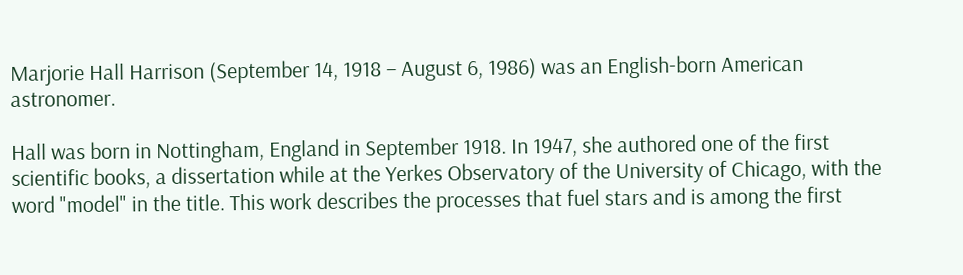Marjorie Hall Harrison (September 14, 1918 – August 6, 1986) was an English-born American astronomer.

Hall was born in Nottingham, England in September 1918. In 1947, she authored one of the first scientific books, a dissertation while at the Yerkes Observatory of the University of Chicago, with the word "model" in the title. This work describes the processes that fuel stars and is among the first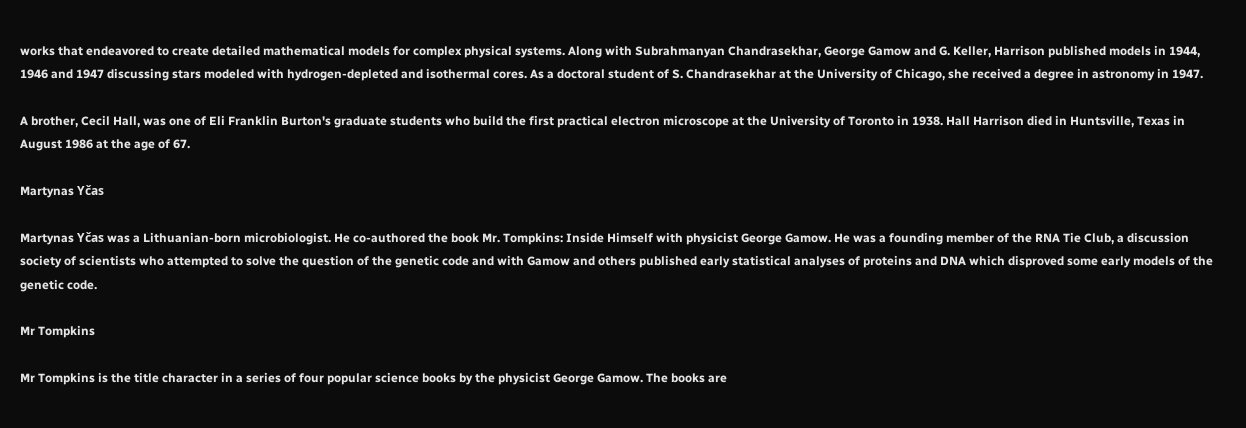works that endeavored to create detailed mathematical models for complex physical systems. Along with Subrahmanyan Chandrasekhar, George Gamow and G. Keller, Harrison published models in 1944, 1946 and 1947 discussing stars modeled with hydrogen-depleted and isothermal cores. As a doctoral student of S. Chandrasekhar at the University of Chicago, she received a degree in astronomy in 1947.

A brother, Cecil Hall, was one of Eli Franklin Burton's graduate students who build the first practical electron microscope at the University of Toronto in 1938. Hall Harrison died in Huntsville, Texas in August 1986 at the age of 67.

Martynas Yčas

Martynas Yčas was a Lithuanian-born microbiologist. He co-authored the book Mr. Tompkins: Inside Himself with physicist George Gamow. He was a founding member of the RNA Tie Club, a discussion society of scientists who attempted to solve the question of the genetic code and with Gamow and others published early statistical analyses of proteins and DNA which disproved some early models of the genetic code.

Mr Tompkins

Mr Tompkins is the title character in a series of four popular science books by the physicist George Gamow. The books are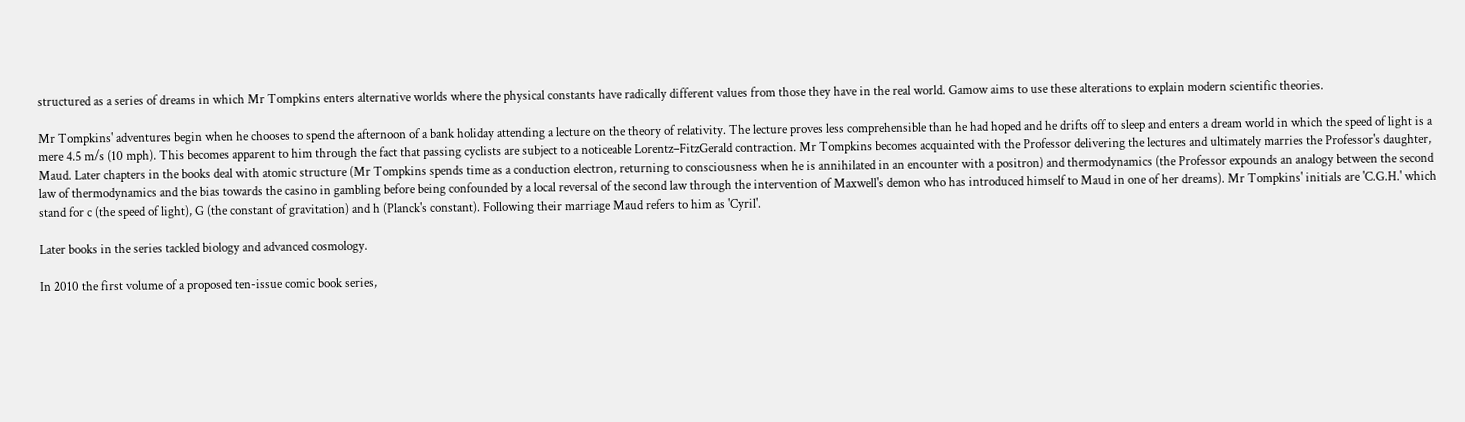structured as a series of dreams in which Mr Tompkins enters alternative worlds where the physical constants have radically different values from those they have in the real world. Gamow aims to use these alterations to explain modern scientific theories.

Mr Tompkins' adventures begin when he chooses to spend the afternoon of a bank holiday attending a lecture on the theory of relativity. The lecture proves less comprehensible than he had hoped and he drifts off to sleep and enters a dream world in which the speed of light is a mere 4.5 m/s (10 mph). This becomes apparent to him through the fact that passing cyclists are subject to a noticeable Lorentz–FitzGerald contraction. Mr Tompkins becomes acquainted with the Professor delivering the lectures and ultimately marries the Professor's daughter, Maud. Later chapters in the books deal with atomic structure (Mr Tompkins spends time as a conduction electron, returning to consciousness when he is annihilated in an encounter with a positron) and thermodynamics (the Professor expounds an analogy between the second law of thermodynamics and the bias towards the casino in gambling before being confounded by a local reversal of the second law through the intervention of Maxwell's demon who has introduced himself to Maud in one of her dreams). Mr Tompkins' initials are 'C.G.H.' which stand for c (the speed of light), G (the constant of gravitation) and h (Planck's constant). Following their marriage Maud refers to him as 'Cyril'.

Later books in the series tackled biology and advanced cosmology.

In 2010 the first volume of a proposed ten-issue comic book series,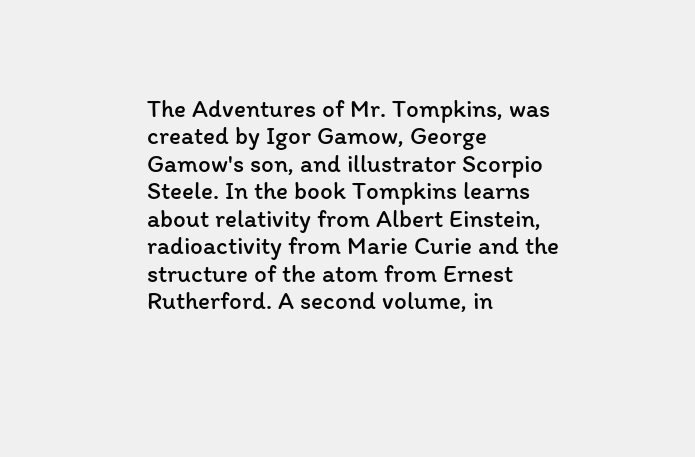The Adventures of Mr. Tompkins, was created by Igor Gamow, George Gamow's son, and illustrator Scorpio Steele. In the book Tompkins learns about relativity from Albert Einstein, radioactivity from Marie Curie and the structure of the atom from Ernest Rutherford. A second volume, in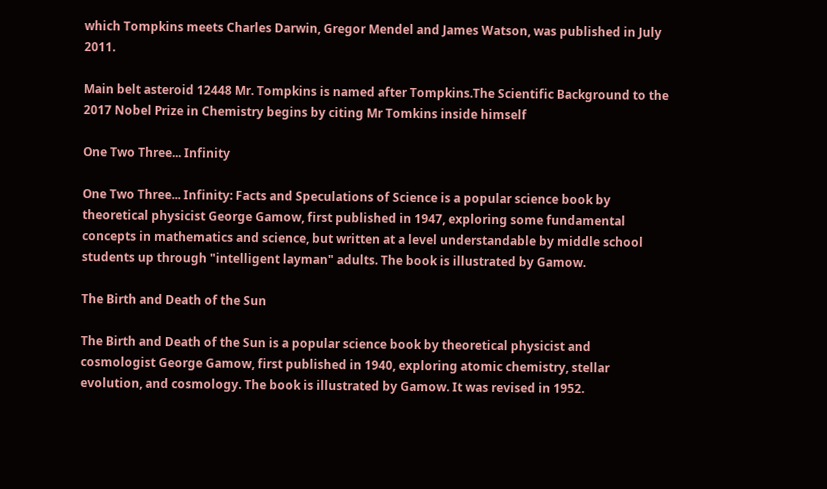which Tompkins meets Charles Darwin, Gregor Mendel and James Watson, was published in July 2011.

Main belt asteroid 12448 Mr. Tompkins is named after Tompkins.The Scientific Background to the 2017 Nobel Prize in Chemistry begins by citing Mr Tomkins inside himself

One Two Three... Infinity

One Two Three... Infinity: Facts and Speculations of Science is a popular science book by theoretical physicist George Gamow, first published in 1947, exploring some fundamental concepts in mathematics and science, but written at a level understandable by middle school students up through "intelligent layman" adults. The book is illustrated by Gamow.

The Birth and Death of the Sun

The Birth and Death of the Sun is a popular science book by theoretical physicist and cosmologist George Gamow, first published in 1940, exploring atomic chemistry, stellar evolution, and cosmology. The book is illustrated by Gamow. It was revised in 1952.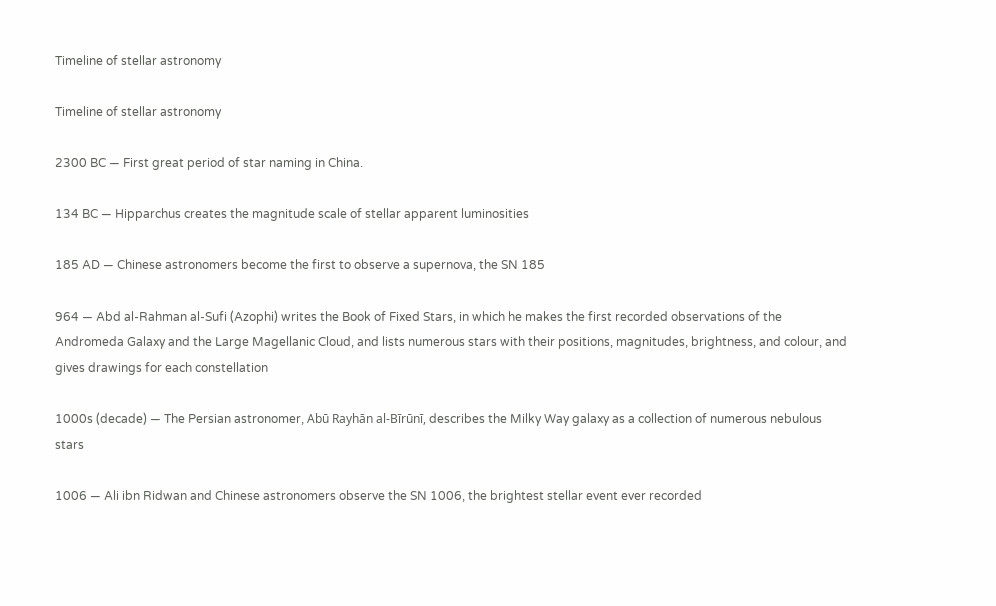Timeline of stellar astronomy

Timeline of stellar astronomy

2300 BC — First great period of star naming in China.

134 BC — Hipparchus creates the magnitude scale of stellar apparent luminosities

185 AD — Chinese astronomers become the first to observe a supernova, the SN 185

964 — Abd al-Rahman al-Sufi (Azophi) writes the Book of Fixed Stars, in which he makes the first recorded observations of the Andromeda Galaxy and the Large Magellanic Cloud, and lists numerous stars with their positions, magnitudes, brightness, and colour, and gives drawings for each constellation

1000s (decade) — The Persian astronomer, Abū Rayhān al-Bīrūnī, describes the Milky Way galaxy as a collection of numerous nebulous stars

1006 — Ali ibn Ridwan and Chinese astronomers observe the SN 1006, the brightest stellar event ever recorded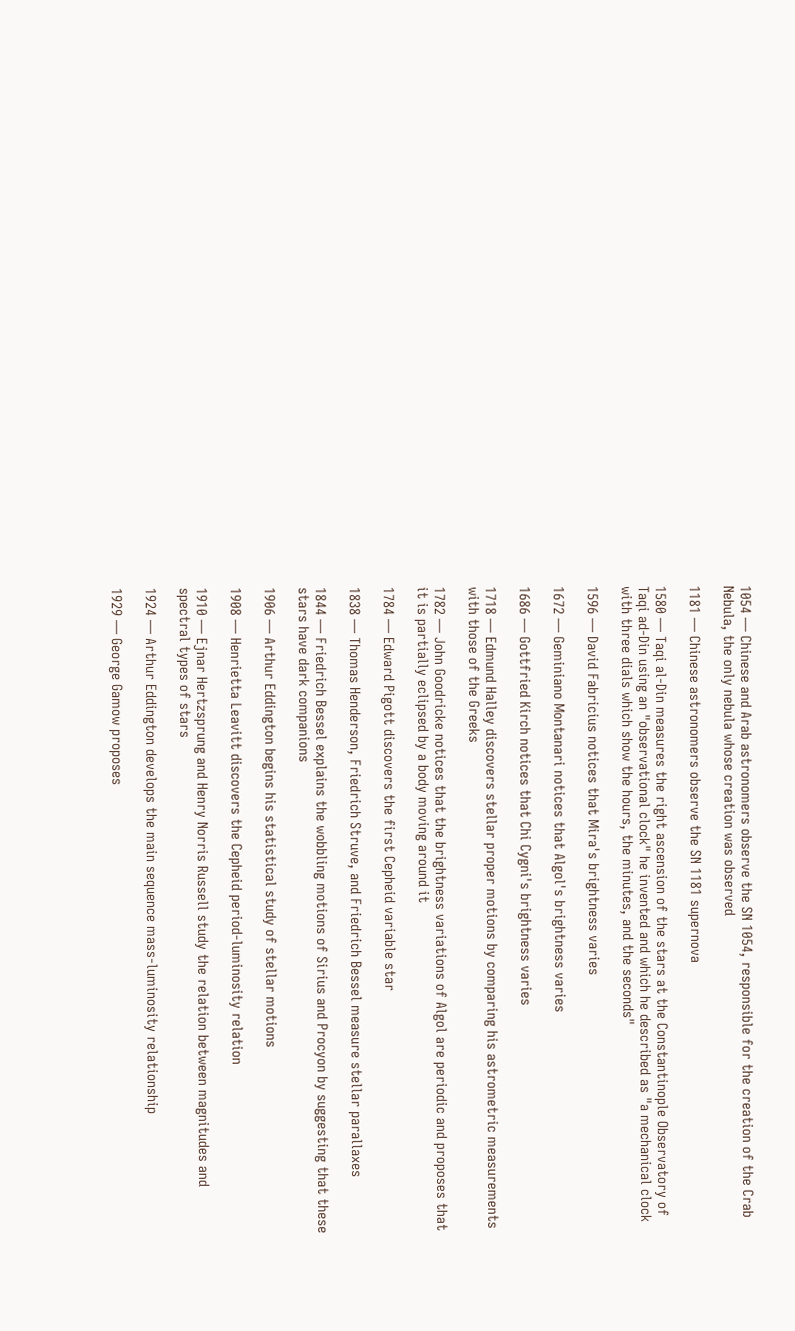1054 — Chinese and Arab astronomers observe the SN 1054, responsible for the creation of the Crab Nebula, the only nebula whose creation was observed

1181 — Chinese astronomers observe the SN 1181 supernova

1580 — Taqi al-Din measures the right ascension of the stars at the Constantinople Observatory of Taqi ad-Din using an "observational clock" he invented and which he described as "a mechanical clock with three dials which show the hours, the minutes, and the seconds"

1596 — David Fabricius notices that Mira's brightness varies

1672 — Geminiano Montanari notices that Algol's brightness varies

1686 — Gottfried Kirch notices that Chi Cygni's brightness varies

1718 — Edmund Halley discovers stellar proper motions by comparing his astrometric measurements with those of the Greeks

1782 — John Goodricke notices that the brightness variations of Algol are periodic and proposes that it is partially eclipsed by a body moving around it

1784 — Edward Pigott discovers the first Cepheid variable star

1838 — Thomas Henderson, Friedrich Struve, and Friedrich Bessel measure stellar parallaxes

1844 — Friedrich Bessel explains the wobbling motions of Sirius and Procyon by suggesting that these stars have dark companions

1906 — Arthur Eddington begins his statistical study of stellar motions

1908 — Henrietta Leavitt discovers the Cepheid period-luminosity relation

1910 — Ejnar Hertzsprung and Henry Norris Russell study the relation between magnitudes and spectral types of stars

1924 — Arthur Eddington develops the main sequence mass-luminosity relationship

1929 — George Gamow proposes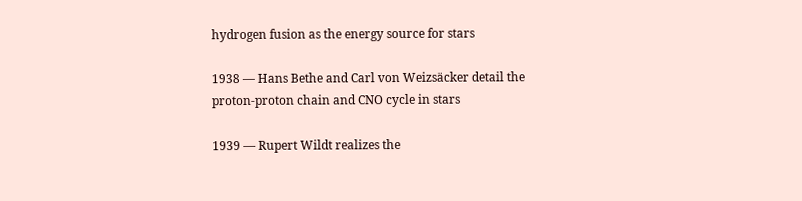hydrogen fusion as the energy source for stars

1938 — Hans Bethe and Carl von Weizsäcker detail the proton-proton chain and CNO cycle in stars

1939 — Rupert Wildt realizes the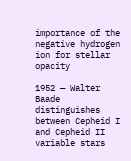importance of the negative hydrogen ion for stellar opacity

1952 — Walter Baade distinguishes between Cepheid I and Cepheid II variable stars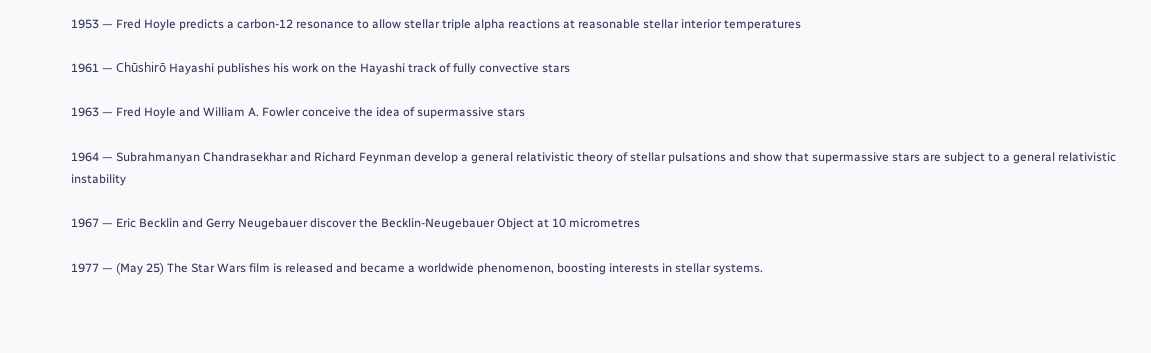1953 — Fred Hoyle predicts a carbon-12 resonance to allow stellar triple alpha reactions at reasonable stellar interior temperatures

1961 — Chūshirō Hayashi publishes his work on the Hayashi track of fully convective stars

1963 — Fred Hoyle and William A. Fowler conceive the idea of supermassive stars

1964 — Subrahmanyan Chandrasekhar and Richard Feynman develop a general relativistic theory of stellar pulsations and show that supermassive stars are subject to a general relativistic instability

1967 — Eric Becklin and Gerry Neugebauer discover the Becklin-Neugebauer Object at 10 micrometres

1977 — (May 25) The Star Wars film is released and became a worldwide phenomenon, boosting interests in stellar systems.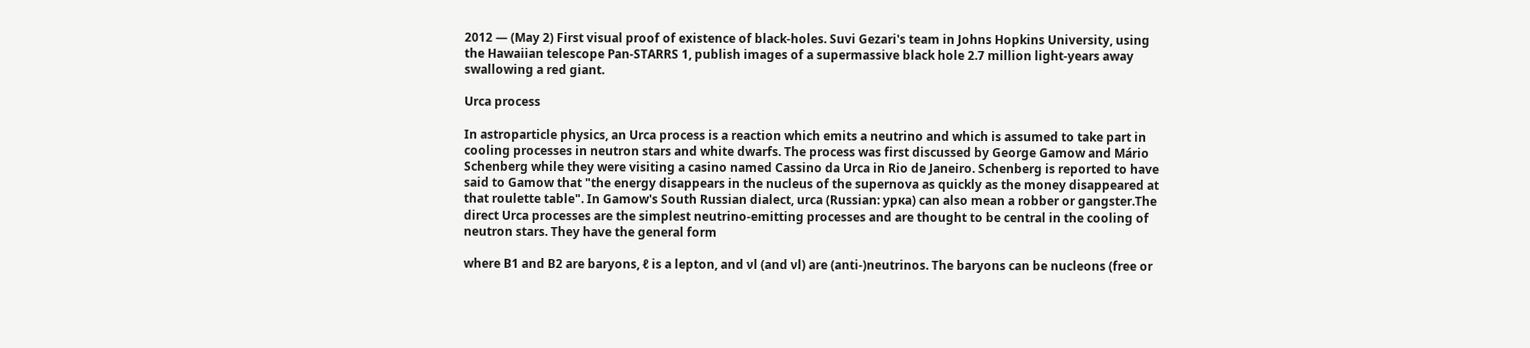2012 — (May 2) First visual proof of existence of black-holes. Suvi Gezari's team in Johns Hopkins University, using the Hawaiian telescope Pan-STARRS 1, publish images of a supermassive black hole 2.7 million light-years away swallowing a red giant.

Urca process

In astroparticle physics, an Urca process is a reaction which emits a neutrino and which is assumed to take part in cooling processes in neutron stars and white dwarfs. The process was first discussed by George Gamow and Mário Schenberg while they were visiting a casino named Cassino da Urca in Rio de Janeiro. Schenberg is reported to have said to Gamow that "the energy disappears in the nucleus of the supernova as quickly as the money disappeared at that roulette table". In Gamow's South Russian dialect, urca (Russian: урка) can also mean a robber or gangster.The direct Urca processes are the simplest neutrino-emitting processes and are thought to be central in the cooling of neutron stars. They have the general form

where B1 and B2 are baryons, ℓ is a lepton, and νl (and νl) are (anti-)neutrinos. The baryons can be nucleons (free or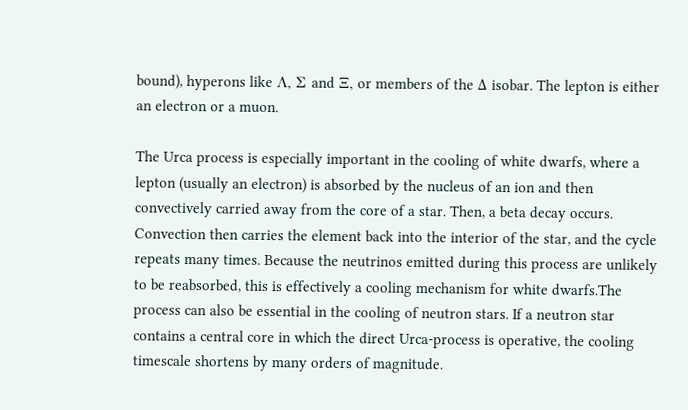bound), hyperons like Λ, Σ and Ξ, or members of the Δ isobar. The lepton is either an electron or a muon.

The Urca process is especially important in the cooling of white dwarfs, where a lepton (usually an electron) is absorbed by the nucleus of an ion and then convectively carried away from the core of a star. Then, a beta decay occurs. Convection then carries the element back into the interior of the star, and the cycle repeats many times. Because the neutrinos emitted during this process are unlikely to be reabsorbed, this is effectively a cooling mechanism for white dwarfs.The process can also be essential in the cooling of neutron stars. If a neutron star contains a central core in which the direct Urca-process is operative, the cooling timescale shortens by many orders of magnitude.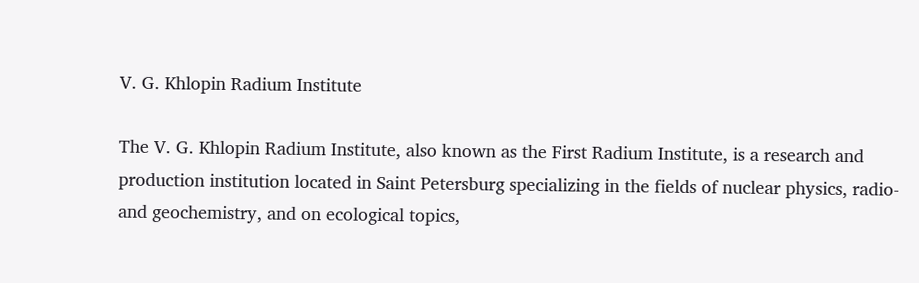V. G. Khlopin Radium Institute

The V. G. Khlopin Radium Institute, also known as the First Radium Institute, is a research and production institution located in Saint Petersburg specializing in the fields of nuclear physics, radio- and geochemistry, and on ecological topics,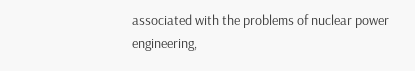associated with the problems of nuclear power engineering,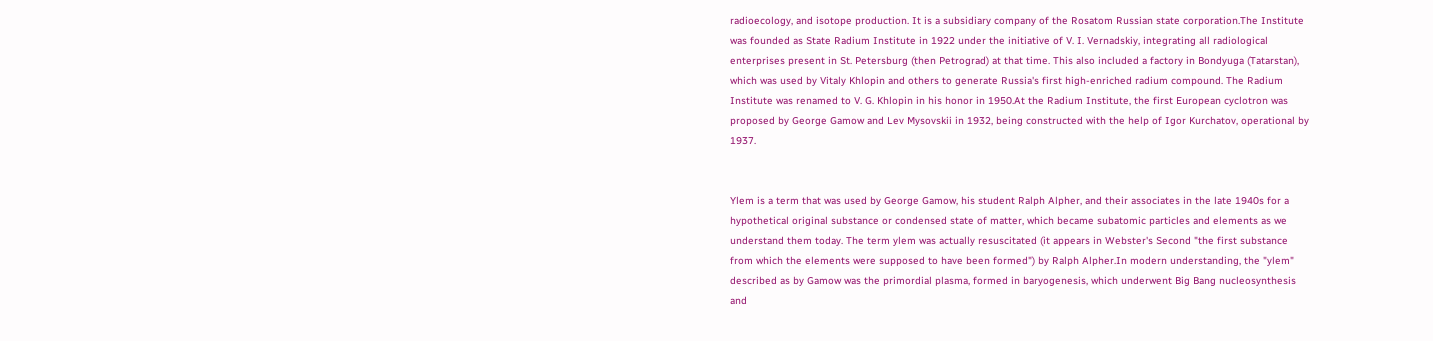radioecology, and isotope production. It is a subsidiary company of the Rosatom Russian state corporation.The Institute was founded as State Radium Institute in 1922 under the initiative of V. I. Vernadskiy, integrating all radiological enterprises present in St. Petersburg (then Petrograd) at that time. This also included a factory in Bondyuga (Tatarstan), which was used by Vitaly Khlopin and others to generate Russia's first high-enriched radium compound. The Radium Institute was renamed to V. G. Khlopin in his honor in 1950.At the Radium Institute, the first European cyclotron was proposed by George Gamow and Lev Mysovskii in 1932, being constructed with the help of Igor Kurchatov, operational by 1937.


Ylem is a term that was used by George Gamow, his student Ralph Alpher, and their associates in the late 1940s for a hypothetical original substance or condensed state of matter, which became subatomic particles and elements as we understand them today. The term ylem was actually resuscitated (it appears in Webster's Second "the first substance from which the elements were supposed to have been formed") by Ralph Alpher.In modern understanding, the "ylem" described as by Gamow was the primordial plasma, formed in baryogenesis, which underwent Big Bang nucleosynthesis and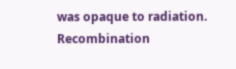was opaque to radiation. Recombination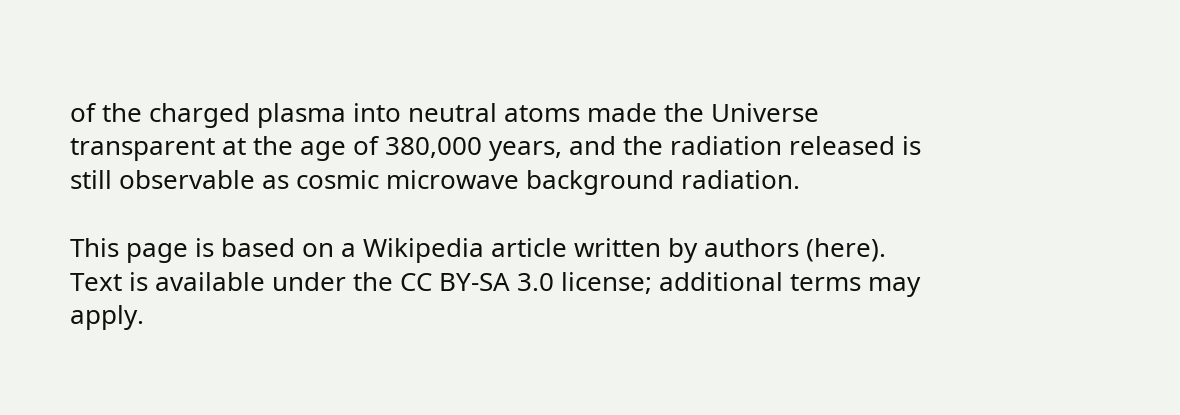of the charged plasma into neutral atoms made the Universe transparent at the age of 380,000 years, and the radiation released is still observable as cosmic microwave background radiation.

This page is based on a Wikipedia article written by authors (here).
Text is available under the CC BY-SA 3.0 license; additional terms may apply.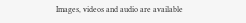Images, videos and audio are available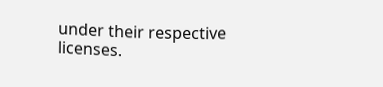under their respective licenses.